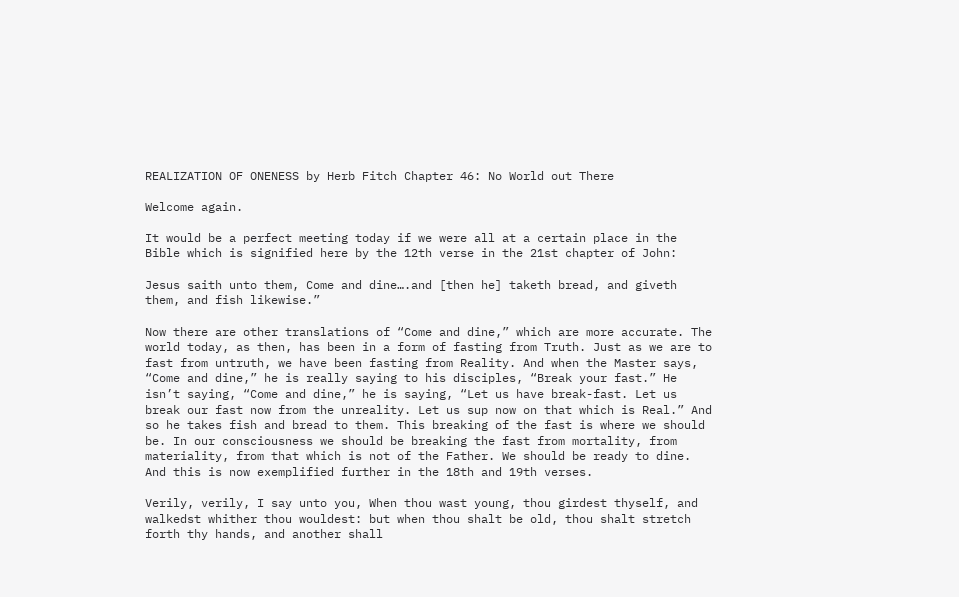REALIZATION OF ONENESS by Herb Fitch Chapter 46: No World out There

Welcome again.

It would be a perfect meeting today if we were all at a certain place in the Bible which is signified here by the 12th verse in the 21st chapter of John:

Jesus saith unto them, Come and dine….and [then he] taketh bread, and giveth them, and fish likewise.”

Now there are other translations of “Come and dine,” which are more accurate. The world today, as then, has been in a form of fasting from Truth. Just as we are to fast from untruth, we have been fasting from Reality. And when the Master says, “Come and dine,” he is really saying to his disciples, “Break your fast.” He isn’t saying, “Come and dine,” he is saying, “Let us have break-fast. Let us break our fast now from the unreality. Let us sup now on that which is Real.” And so he takes fish and bread to them. This breaking of the fast is where we should be. In our consciousness we should be breaking the fast from mortality, from materiality, from that which is not of the Father. We should be ready to dine. And this is now exemplified further in the 18th and 19th verses.

Verily, verily, I say unto you, When thou wast young, thou girdest thyself, and walkedst whither thou wouldest: but when thou shalt be old, thou shalt stretch forth thy hands, and another shall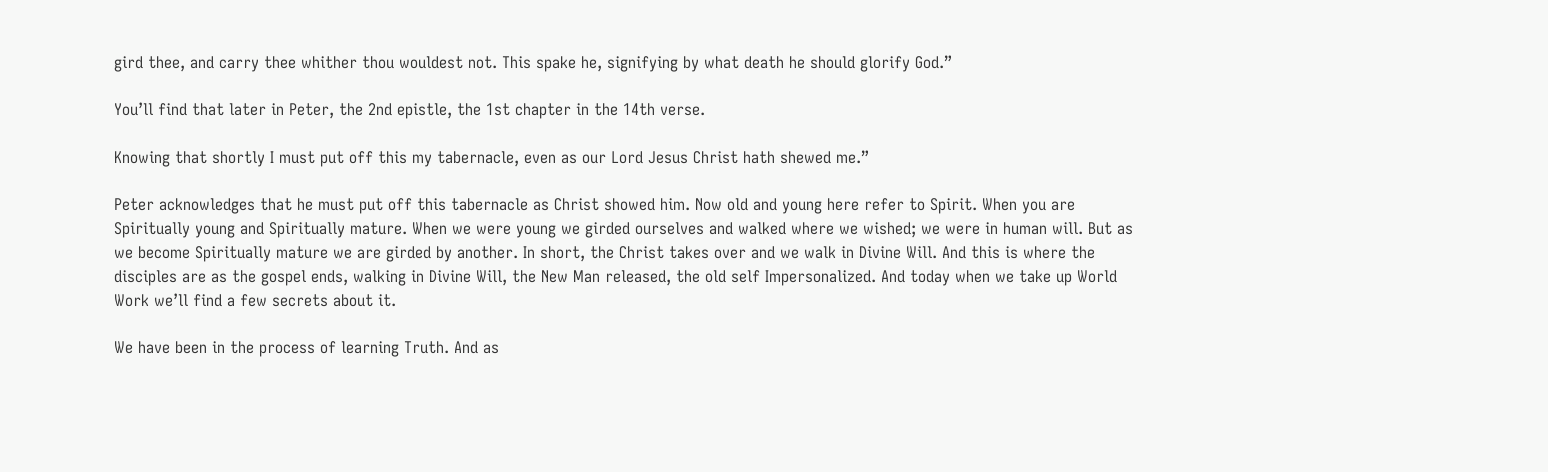gird thee, and carry thee whither thou wouldest not. This spake he, signifying by what death he should glorify God.”

You’ll find that later in Peter, the 2nd epistle, the 1st chapter in the 14th verse.

Knowing that shortly I must put off this my tabernacle, even as our Lord Jesus Christ hath shewed me.”

Peter acknowledges that he must put off this tabernacle as Christ showed him. Now old and young here refer to Spirit. When you are Spiritually young and Spiritually mature. When we were young we girded ourselves and walked where we wished; we were in human will. But as we become Spiritually mature we are girded by another. In short, the Christ takes over and we walk in Divine Will. And this is where the disciples are as the gospel ends, walking in Divine Will, the New Man released, the old self Impersonalized. And today when we take up World Work we’ll find a few secrets about it.

We have been in the process of learning Truth. And as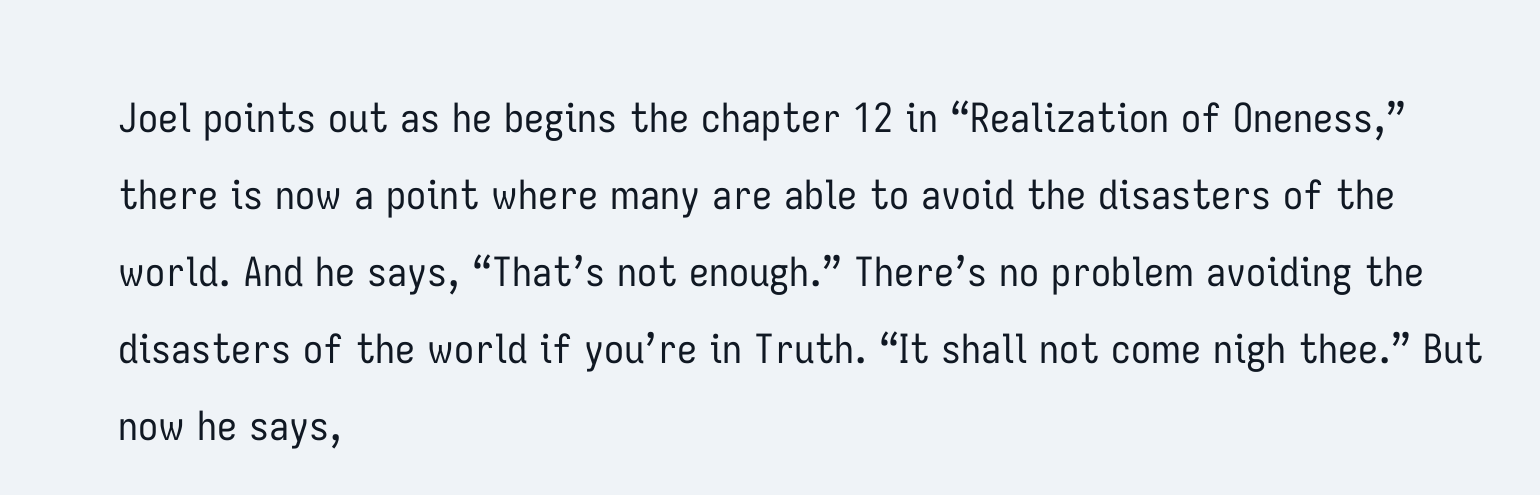Joel points out as he begins the chapter 12 in “Realization of Oneness,” there is now a point where many are able to avoid the disasters of the world. And he says, “That’s not enough.” There’s no problem avoiding the disasters of the world if you’re in Truth. “It shall not come nigh thee.” But now he says,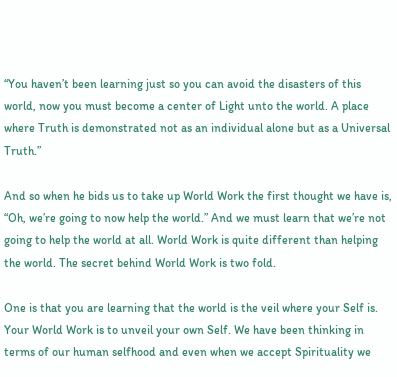“You haven’t been learning just so you can avoid the disasters of this world, now you must become a center of Light unto the world. A place where Truth is demonstrated not as an individual alone but as a Universal Truth.”

And so when he bids us to take up World Work the first thought we have is, “Oh, we’re going to now help the world.” And we must learn that we’re not going to help the world at all. World Work is quite different than helping the world. The secret behind World Work is two fold.

One is that you are learning that the world is the veil where your Self is. Your World Work is to unveil your own Self. We have been thinking in terms of our human selfhood and even when we accept Spirituality we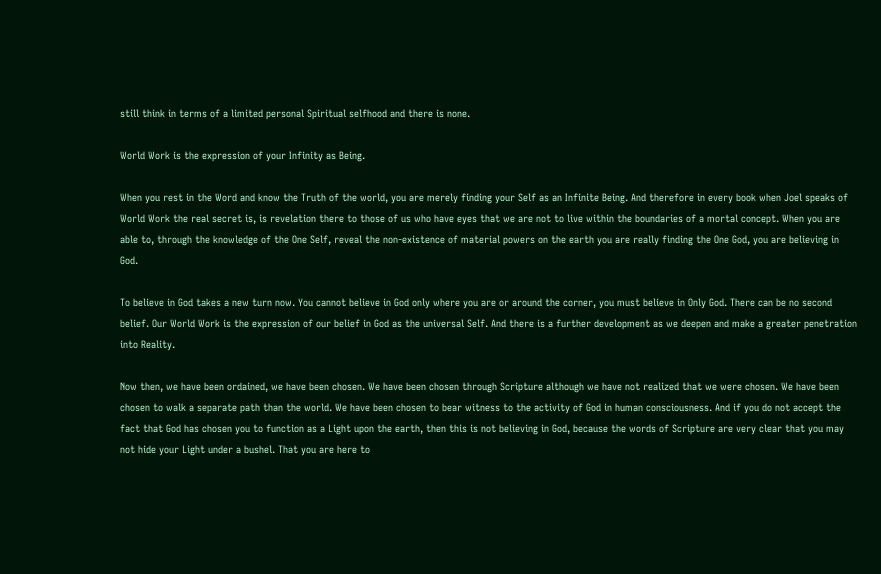still think in terms of a limited personal Spiritual selfhood and there is none.

World Work is the expression of your Infinity as Being.

When you rest in the Word and know the Truth of the world, you are merely finding your Self as an Infinite Being. And therefore in every book when Joel speaks of World Work the real secret is, is revelation there to those of us who have eyes that we are not to live within the boundaries of a mortal concept. When you are able to, through the knowledge of the One Self, reveal the non-existence of material powers on the earth you are really finding the One God, you are believing in God.

To believe in God takes a new turn now. You cannot believe in God only where you are or around the corner, you must believe in Only God. There can be no second belief. Our World Work is the expression of our belief in God as the universal Self. And there is a further development as we deepen and make a greater penetration into Reality.

Now then, we have been ordained, we have been chosen. We have been chosen through Scripture although we have not realized that we were chosen. We have been chosen to walk a separate path than the world. We have been chosen to bear witness to the activity of God in human consciousness. And if you do not accept the fact that God has chosen you to function as a Light upon the earth, then this is not believing in God, because the words of Scripture are very clear that you may not hide your Light under a bushel. That you are here to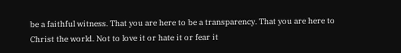be a faithful witness. That you are here to be a transparency. That you are here to Christ the world. Not to love it or hate it or fear it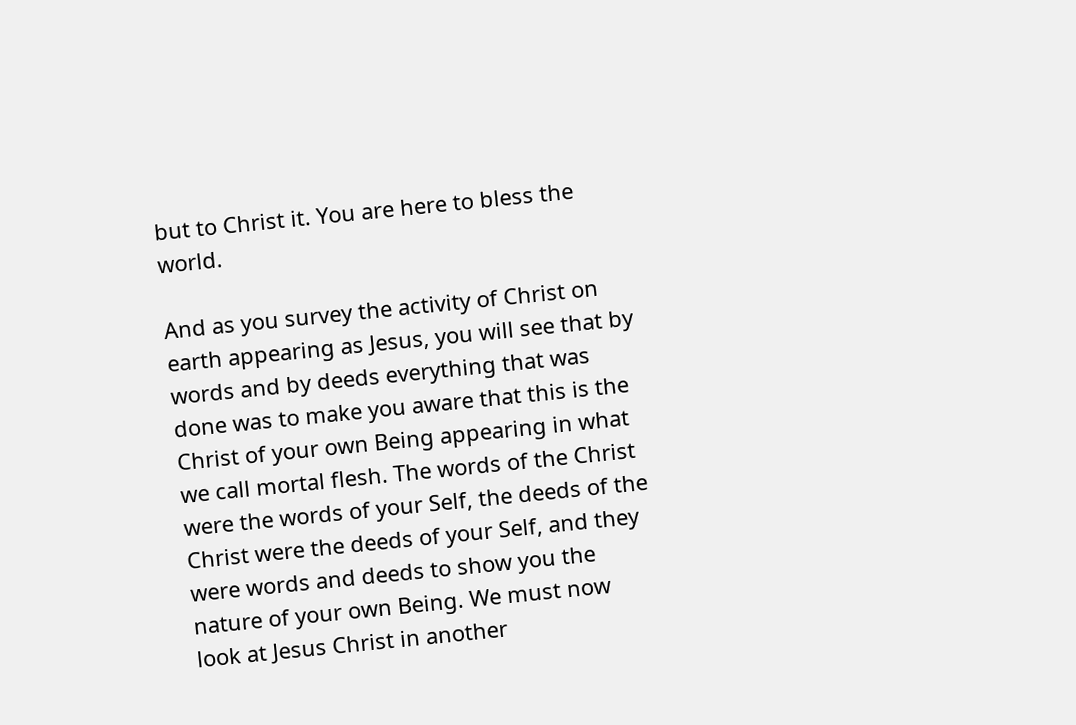but to Christ it. You are here to bless the world.

And as you survey the activity of Christ on earth appearing as Jesus, you will see that by words and by deeds everything that was done was to make you aware that this is the Christ of your own Being appearing in what we call mortal flesh. The words of the Christ were the words of your Self, the deeds of the Christ were the deeds of your Self, and they were words and deeds to show you the nature of your own Being. We must now look at Jesus Christ in another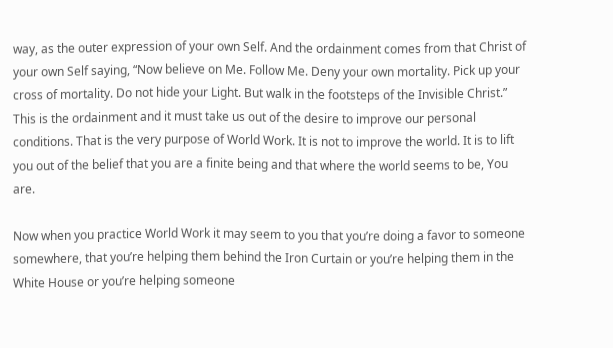way, as the outer expression of your own Self. And the ordainment comes from that Christ of your own Self saying, “Now believe on Me. Follow Me. Deny your own mortality. Pick up your cross of mortality. Do not hide your Light. But walk in the footsteps of the Invisible Christ.” This is the ordainment and it must take us out of the desire to improve our personal conditions. That is the very purpose of World Work. It is not to improve the world. It is to lift you out of the belief that you are a finite being and that where the world seems to be, You are.

Now when you practice World Work it may seem to you that you’re doing a favor to someone somewhere, that you’re helping them behind the Iron Curtain or you’re helping them in the White House or you’re helping someone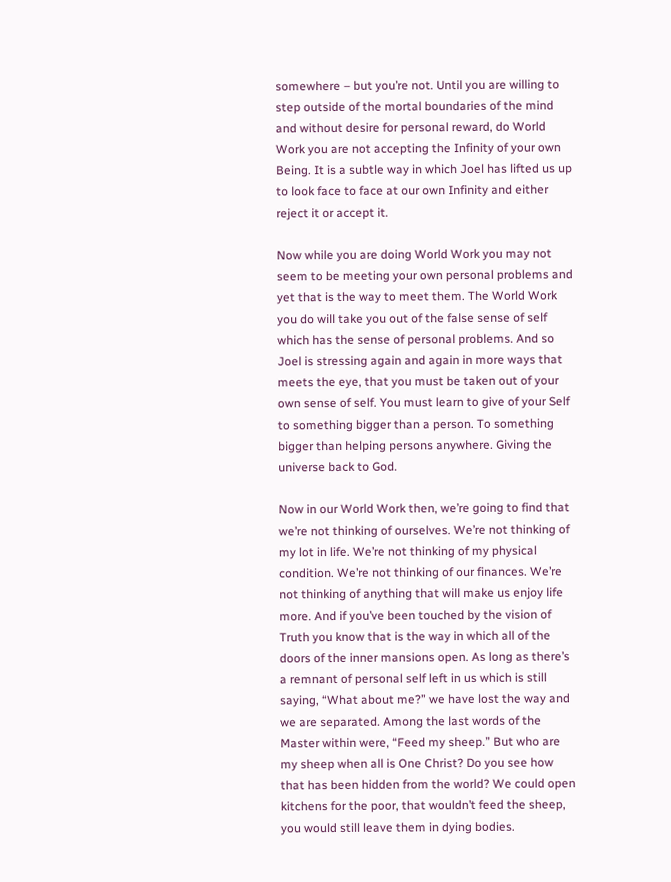somewhere – but you’re not. Until you are willing to step outside of the mortal boundaries of the mind and without desire for personal reward, do World Work you are not accepting the Infinity of your own Being. It is a subtle way in which Joel has lifted us up to look face to face at our own Infinity and either reject it or accept it.

Now while you are doing World Work you may not seem to be meeting your own personal problems and yet that is the way to meet them. The World Work you do will take you out of the false sense of self which has the sense of personal problems. And so Joel is stressing again and again in more ways that meets the eye, that you must be taken out of your own sense of self. You must learn to give of your Self to something bigger than a person. To something bigger than helping persons anywhere. Giving the universe back to God.

Now in our World Work then, we’re going to find that we’re not thinking of ourselves. We’re not thinking of my lot in life. We’re not thinking of my physical condition. We’re not thinking of our finances. We’re not thinking of anything that will make us enjoy life more. And if you’ve been touched by the vision of Truth you know that is the way in which all of the doors of the inner mansions open. As long as there’s a remnant of personal self left in us which is still saying, “What about me?” we have lost the way and we are separated. Among the last words of the Master within were, “Feed my sheep.” But who are my sheep when all is One Christ? Do you see how that has been hidden from the world? We could open kitchens for the poor, that wouldn’t feed the sheep, you would still leave them in dying bodies.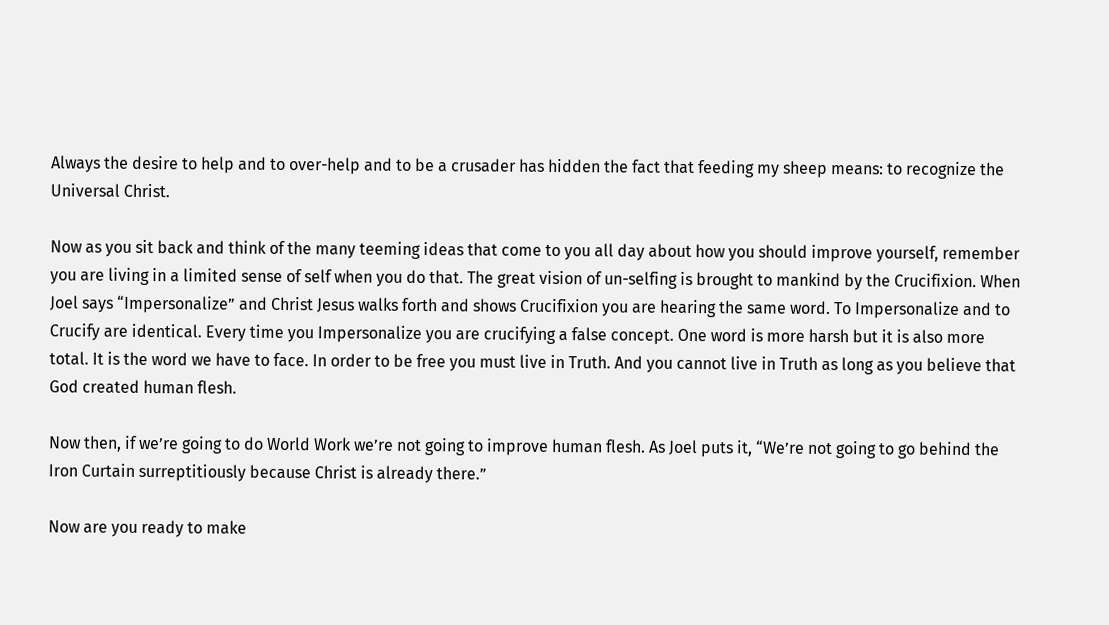Always the desire to help and to over-help and to be a crusader has hidden the fact that feeding my sheep means: to recognize the Universal Christ.

Now as you sit back and think of the many teeming ideas that come to you all day about how you should improve yourself, remember you are living in a limited sense of self when you do that. The great vision of un-selfing is brought to mankind by the Crucifixion. When Joel says “Impersonalize” and Christ Jesus walks forth and shows Crucifixion you are hearing the same word. To Impersonalize and to Crucify are identical. Every time you Impersonalize you are crucifying a false concept. One word is more harsh but it is also more total. It is the word we have to face. In order to be free you must live in Truth. And you cannot live in Truth as long as you believe that God created human flesh.

Now then, if we’re going to do World Work we’re not going to improve human flesh. As Joel puts it, “We’re not going to go behind the Iron Curtain surreptitiously because Christ is already there.”

Now are you ready to make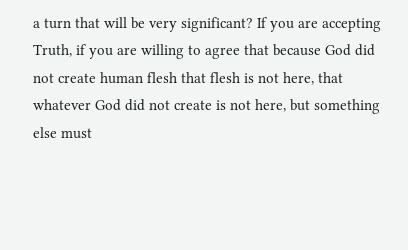a turn that will be very significant? If you are accepting Truth, if you are willing to agree that because God did not create human flesh that flesh is not here, that whatever God did not create is not here, but something else must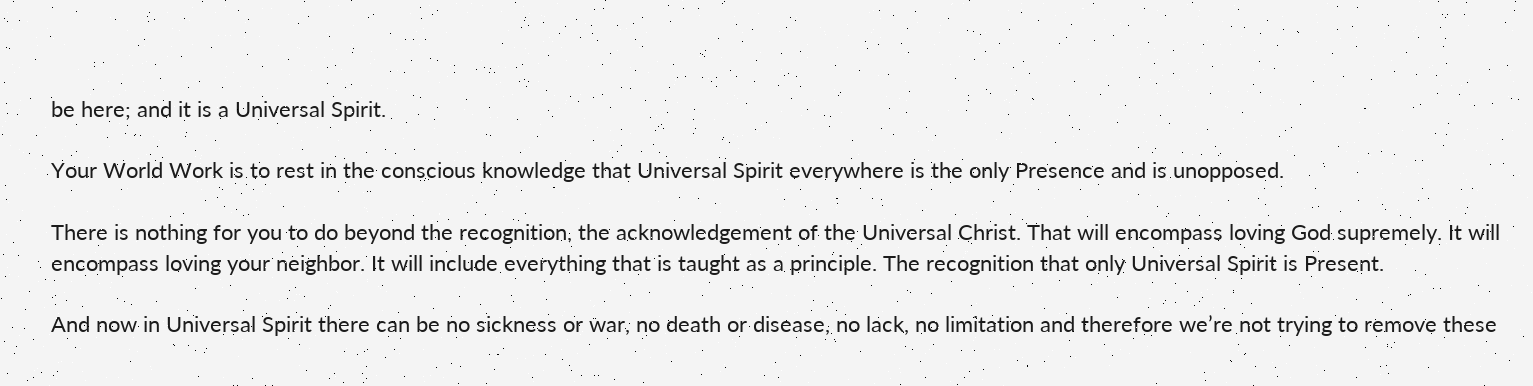be here; and it is a Universal Spirit.

Your World Work is to rest in the conscious knowledge that Universal Spirit everywhere is the only Presence and is unopposed.

There is nothing for you to do beyond the recognition, the acknowledgement of the Universal Christ. That will encompass loving God supremely. It will encompass loving your neighbor. It will include everything that is taught as a principle. The recognition that only Universal Spirit is Present.

And now in Universal Spirit there can be no sickness or war, no death or disease, no lack, no limitation and therefore we’re not trying to remove these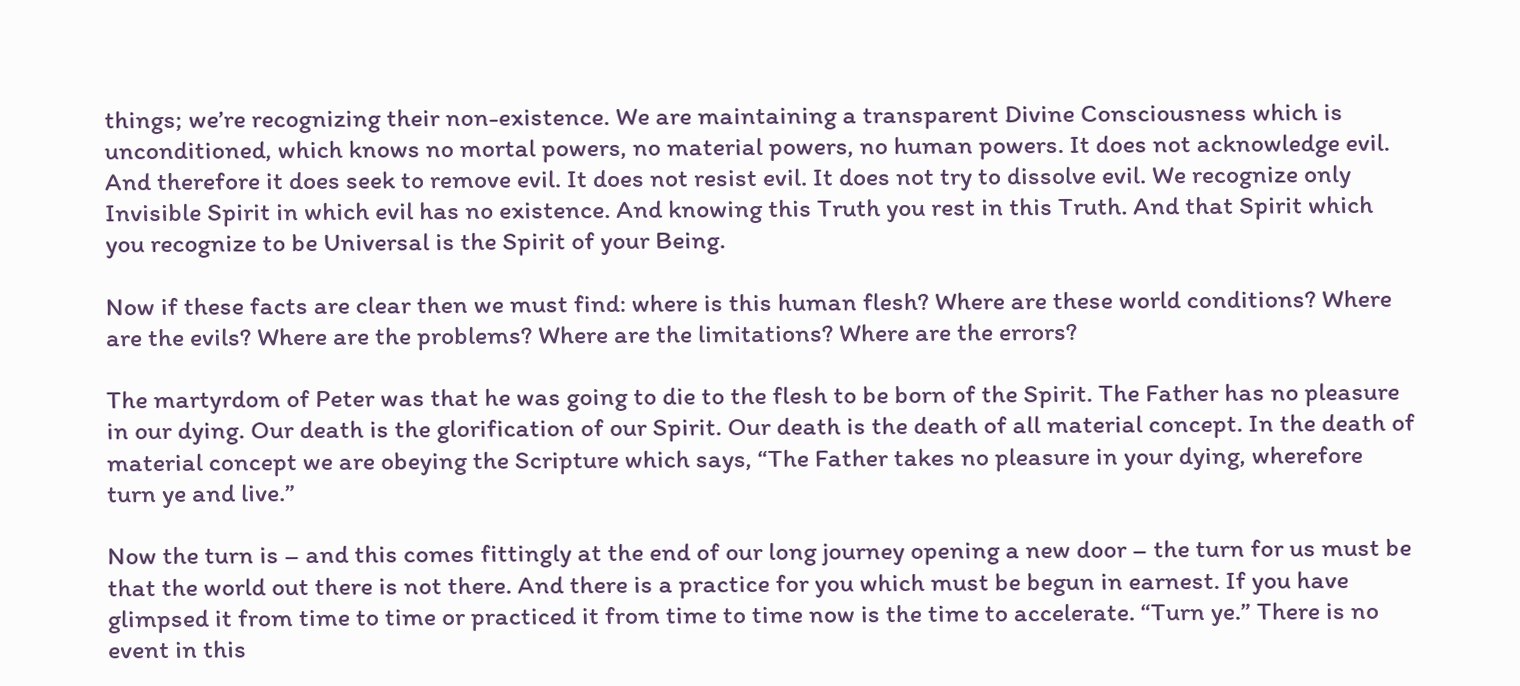things; we’re recognizing their non-existence. We are maintaining a transparent Divine Consciousness which is unconditioned, which knows no mortal powers, no material powers, no human powers. It does not acknowledge evil. And therefore it does seek to remove evil. It does not resist evil. It does not try to dissolve evil. We recognize only Invisible Spirit in which evil has no existence. And knowing this Truth you rest in this Truth. And that Spirit which you recognize to be Universal is the Spirit of your Being.

Now if these facts are clear then we must find: where is this human flesh? Where are these world conditions? Where are the evils? Where are the problems? Where are the limitations? Where are the errors?

The martyrdom of Peter was that he was going to die to the flesh to be born of the Spirit. The Father has no pleasure in our dying. Our death is the glorification of our Spirit. Our death is the death of all material concept. In the death of material concept we are obeying the Scripture which says, “The Father takes no pleasure in your dying, wherefore turn ye and live.”

Now the turn is – and this comes fittingly at the end of our long journey opening a new door – the turn for us must be that the world out there is not there. And there is a practice for you which must be begun in earnest. If you have glimpsed it from time to time or practiced it from time to time now is the time to accelerate. “Turn ye.” There is no event in this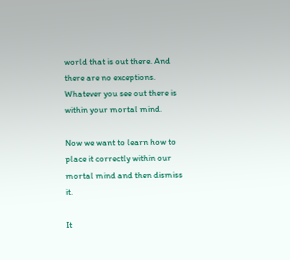world that is out there. And there are no exceptions. Whatever you see out there is within your mortal mind.

Now we want to learn how to place it correctly within our mortal mind and then dismiss it.

It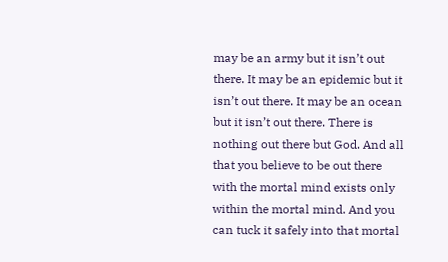may be an army but it isn’t out there. It may be an epidemic but it isn’t out there. It may be an ocean but it isn’t out there. There is nothing out there but God. And all that you believe to be out there with the mortal mind exists only within the mortal mind. And you can tuck it safely into that mortal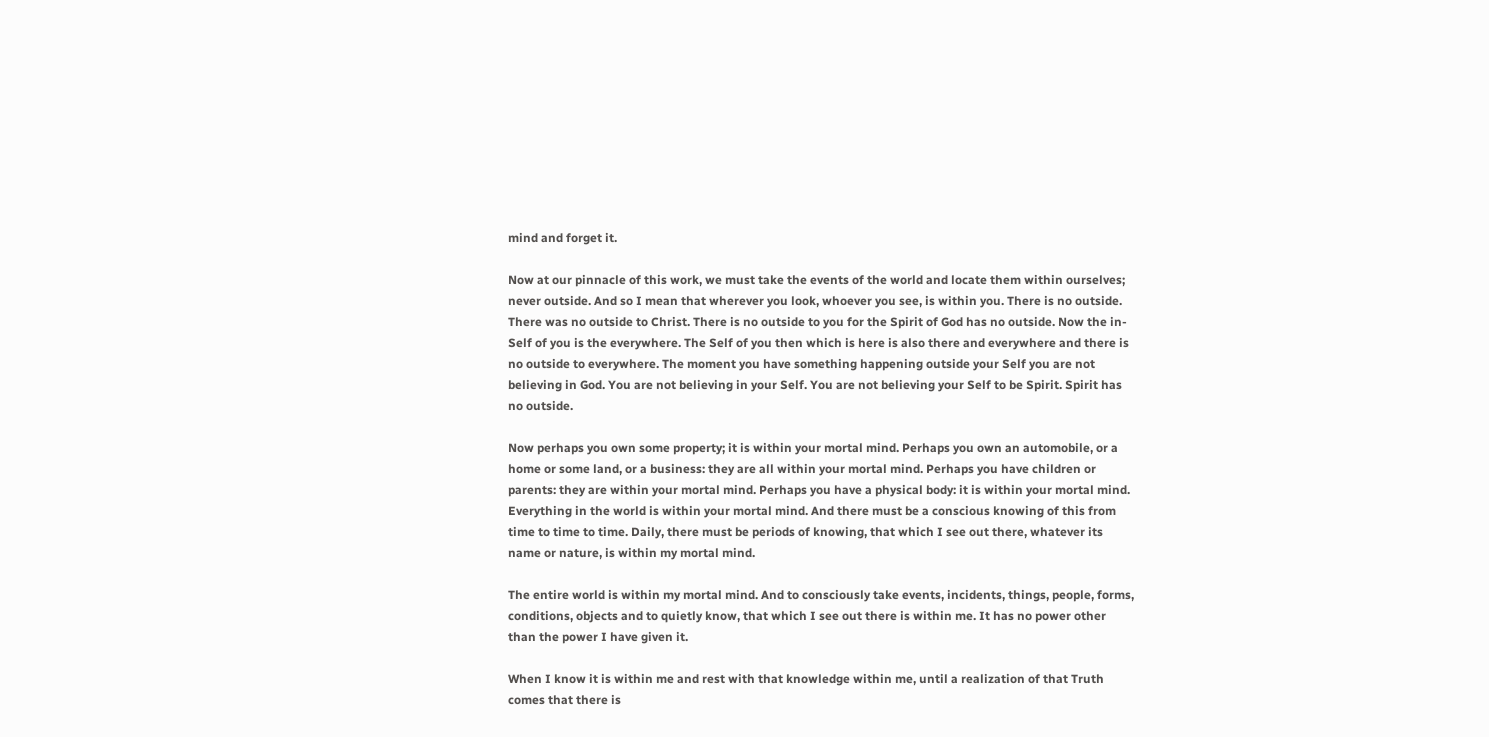mind and forget it.

Now at our pinnacle of this work, we must take the events of the world and locate them within ourselves; never outside. And so I mean that wherever you look, whoever you see, is within you. There is no outside. There was no outside to Christ. There is no outside to you for the Spirit of God has no outside. Now the in-Self of you is the everywhere. The Self of you then which is here is also there and everywhere and there is no outside to everywhere. The moment you have something happening outside your Self you are not believing in God. You are not believing in your Self. You are not believing your Self to be Spirit. Spirit has no outside.

Now perhaps you own some property; it is within your mortal mind. Perhaps you own an automobile, or a home or some land, or a business: they are all within your mortal mind. Perhaps you have children or parents: they are within your mortal mind. Perhaps you have a physical body: it is within your mortal mind. Everything in the world is within your mortal mind. And there must be a conscious knowing of this from time to time to time. Daily, there must be periods of knowing, that which I see out there, whatever its name or nature, is within my mortal mind.

The entire world is within my mortal mind. And to consciously take events, incidents, things, people, forms, conditions, objects and to quietly know, that which I see out there is within me. It has no power other than the power I have given it.

When I know it is within me and rest with that knowledge within me, until a realization of that Truth comes that there is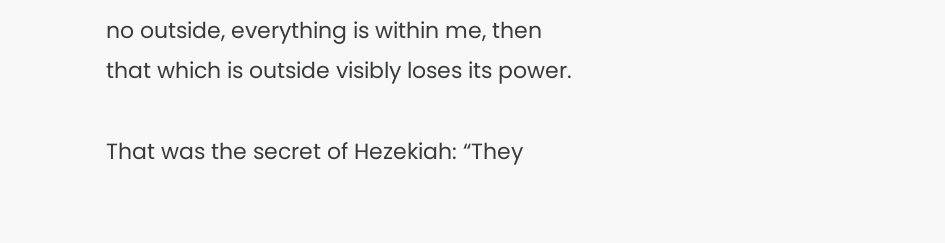no outside, everything is within me, then that which is outside visibly loses its power.

That was the secret of Hezekiah: “They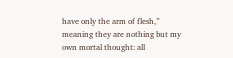have only the arm of flesh,” meaning they are nothing but my own mortal thought: all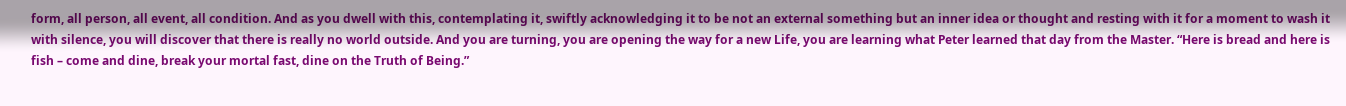form, all person, all event, all condition. And as you dwell with this, contemplating it, swiftly acknowledging it to be not an external something but an inner idea or thought and resting with it for a moment to wash it with silence, you will discover that there is really no world outside. And you are turning, you are opening the way for a new Life, you are learning what Peter learned that day from the Master. “Here is bread and here is fish – come and dine, break your mortal fast, dine on the Truth of Being.”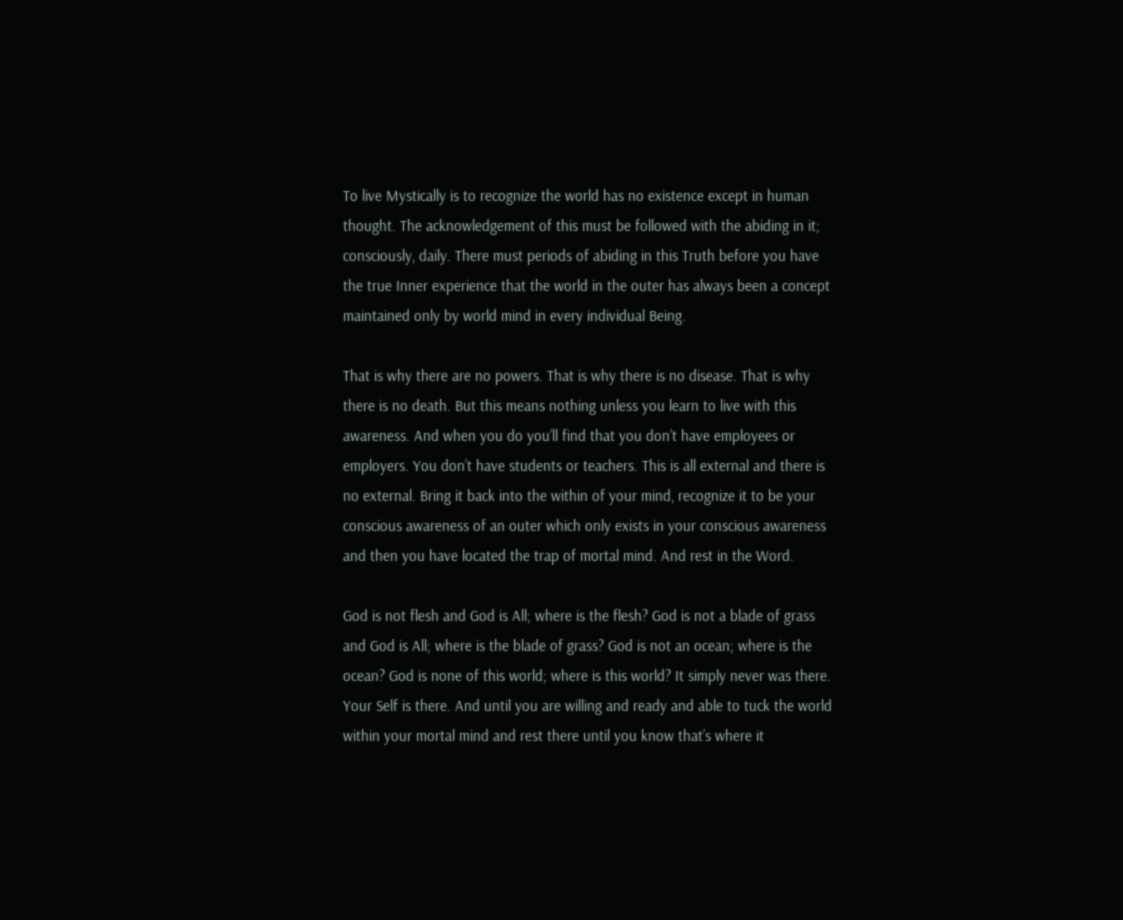To live Mystically is to recognize the world has no existence except in human thought. The acknowledgement of this must be followed with the abiding in it; consciously, daily. There must periods of abiding in this Truth before you have the true Inner experience that the world in the outer has always been a concept maintained only by world mind in every individual Being.

That is why there are no powers. That is why there is no disease. That is why there is no death. But this means nothing unless you learn to live with this awareness. And when you do you’ll find that you don’t have employees or employers. You don’t have students or teachers. This is all external and there is no external. Bring it back into the within of your mind, recognize it to be your conscious awareness of an outer which only exists in your conscious awareness and then you have located the trap of mortal mind. And rest in the Word.

God is not flesh and God is All; where is the flesh? God is not a blade of grass and God is All; where is the blade of grass? God is not an ocean; where is the ocean? God is none of this world; where is this world? It simply never was there. Your Self is there. And until you are willing and ready and able to tuck the world within your mortal mind and rest there until you know that’s where it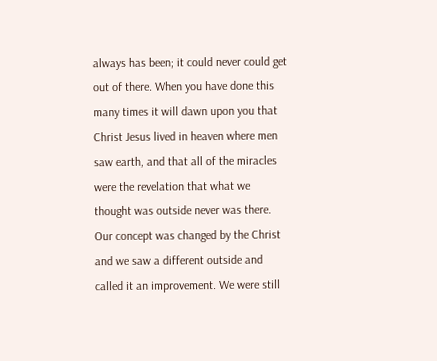always has been; it could never could get out of there. When you have done this many times it will dawn upon you that Christ Jesus lived in heaven where men saw earth, and that all of the miracles were the revelation that what we thought was outside never was there. Our concept was changed by the Christ and we saw a different outside and called it an improvement. We were still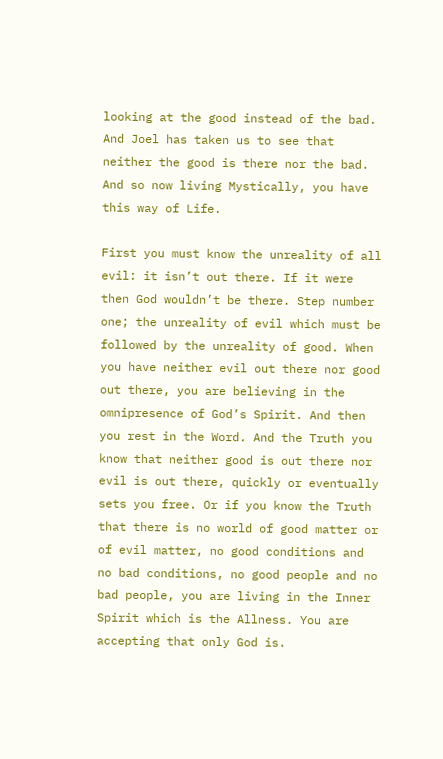looking at the good instead of the bad. And Joel has taken us to see that neither the good is there nor the bad. And so now living Mystically, you have this way of Life.

First you must know the unreality of all evil: it isn’t out there. If it were then God wouldn’t be there. Step number one; the unreality of evil which must be followed by the unreality of good. When you have neither evil out there nor good out there, you are believing in the omnipresence of God’s Spirit. And then you rest in the Word. And the Truth you know that neither good is out there nor evil is out there, quickly or eventually sets you free. Or if you know the Truth that there is no world of good matter or of evil matter, no good conditions and no bad conditions, no good people and no bad people, you are living in the Inner Spirit which is the Allness. You are accepting that only God is.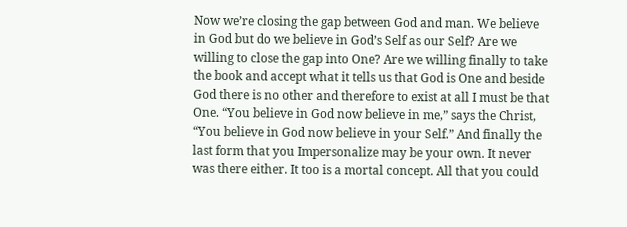Now we’re closing the gap between God and man. We believe in God but do we believe in God’s Self as our Self? Are we willing to close the gap into One? Are we willing finally to take the book and accept what it tells us that God is One and beside God there is no other and therefore to exist at all I must be that One. “You believe in God now believe in me,” says the Christ, “You believe in God now believe in your Self.” And finally the last form that you Impersonalize may be your own. It never was there either. It too is a mortal concept. All that you could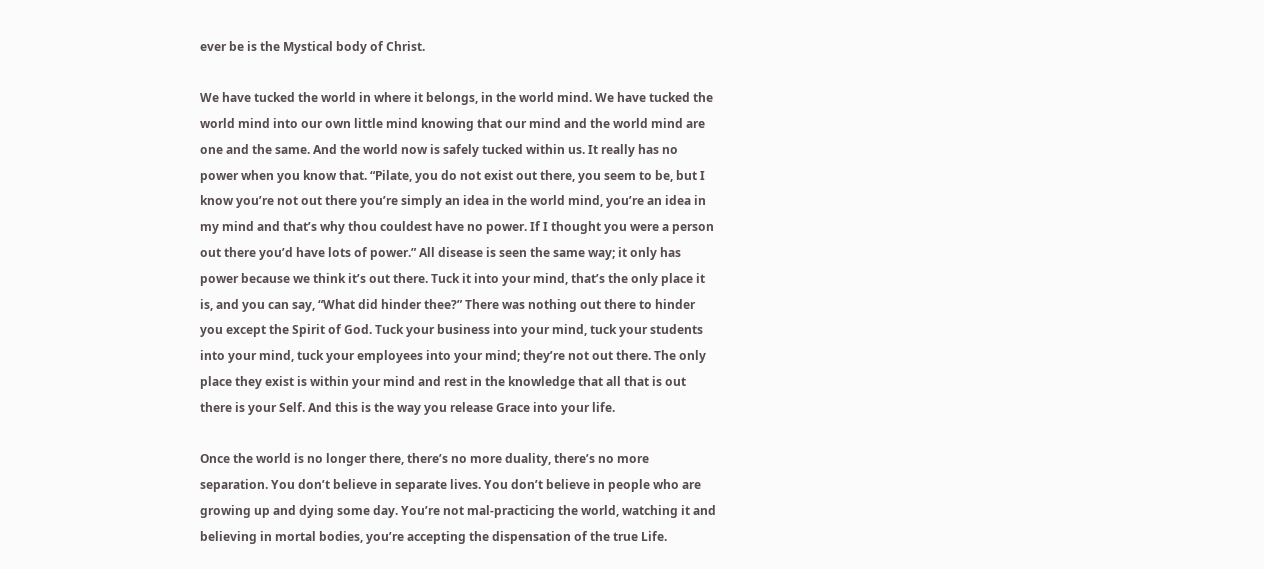ever be is the Mystical body of Christ.

We have tucked the world in where it belongs, in the world mind. We have tucked the world mind into our own little mind knowing that our mind and the world mind are one and the same. And the world now is safely tucked within us. It really has no power when you know that. “Pilate, you do not exist out there, you seem to be, but I know you’re not out there you’re simply an idea in the world mind, you’re an idea in my mind and that’s why thou couldest have no power. If I thought you were a person out there you’d have lots of power.” All disease is seen the same way; it only has power because we think it’s out there. Tuck it into your mind, that’s the only place it is, and you can say, “What did hinder thee?” There was nothing out there to hinder you except the Spirit of God. Tuck your business into your mind, tuck your students into your mind, tuck your employees into your mind; they’re not out there. The only place they exist is within your mind and rest in the knowledge that all that is out there is your Self. And this is the way you release Grace into your life.

Once the world is no longer there, there’s no more duality, there’s no more separation. You don’t believe in separate lives. You don’t believe in people who are growing up and dying some day. You’re not mal-practicing the world, watching it and believing in mortal bodies, you’re accepting the dispensation of the true Life.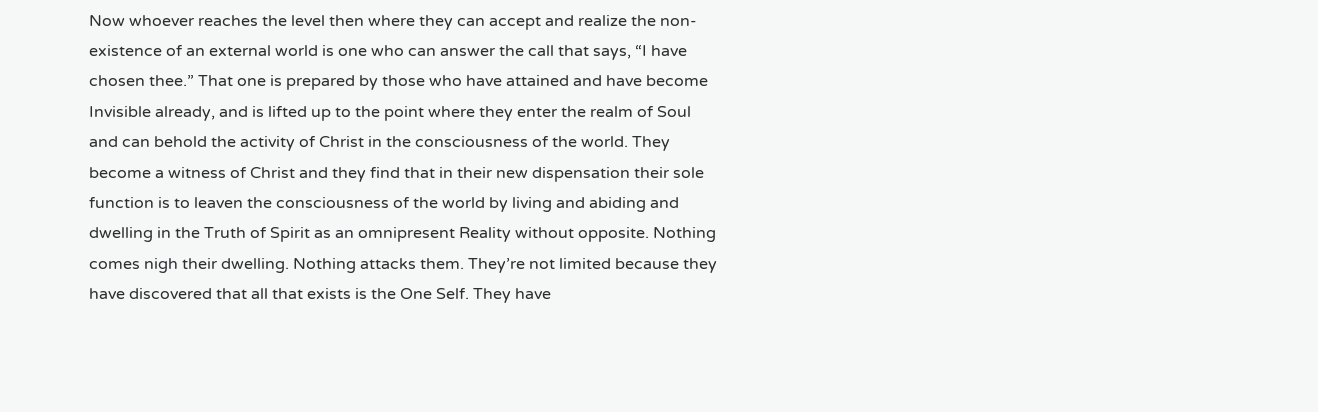Now whoever reaches the level then where they can accept and realize the non-existence of an external world is one who can answer the call that says, “I have chosen thee.” That one is prepared by those who have attained and have become Invisible already, and is lifted up to the point where they enter the realm of Soul and can behold the activity of Christ in the consciousness of the world. They become a witness of Christ and they find that in their new dispensation their sole function is to leaven the consciousness of the world by living and abiding and dwelling in the Truth of Spirit as an omnipresent Reality without opposite. Nothing comes nigh their dwelling. Nothing attacks them. They’re not limited because they have discovered that all that exists is the One Self. They have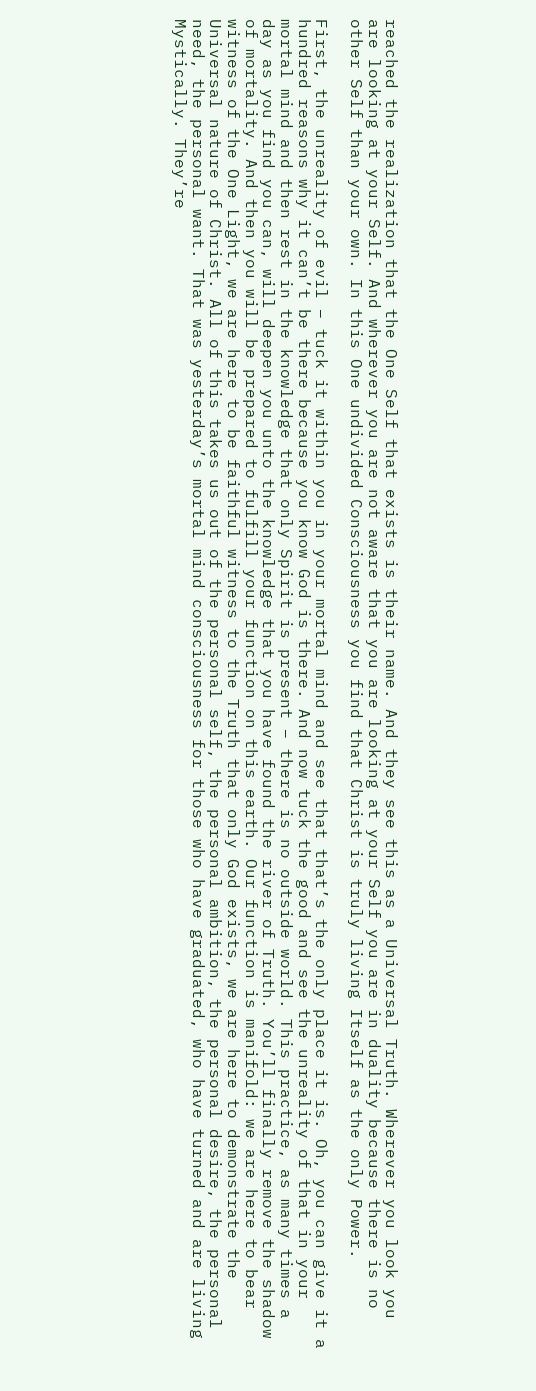reached the realization that the One Self that exists is their name. And they see this as a Universal Truth. Wherever you look you are looking at your Self. And wherever you are not aware that you are looking at your Self you are in duality because there is no other Self than your own. In this One undivided Consciousness you find that Christ is truly living Itself as the only Power.

First, the unreality of evil – tuck it within you in your mortal mind and see that that’s the only place it is. Oh, you can give it a hundred reasons why it can’t be there because you know God is there. And now tuck the good and see the unreality of that in your mortal mind and then rest in the knowledge that only Spirit is present – there is no outside world. This practice, as many times a day as you find you can, will deepen you unto the knowledge that you have found the river of Truth. You’ll finally remove the shadow of mortality. And then you will be prepared to fulfill your function on this earth. Our function is manifold: we are here to bear witness of the One Light, we are here to be faithful witness to the Truth that only God exists, we are here to demonstrate the Universal nature of Christ. All of this takes us out of the personal self, the personal ambition, the personal desire, the personal need, the personal want. That was yesterday’s mortal mind consciousness for those who have graduated, who have turned and are living Mystically. They’re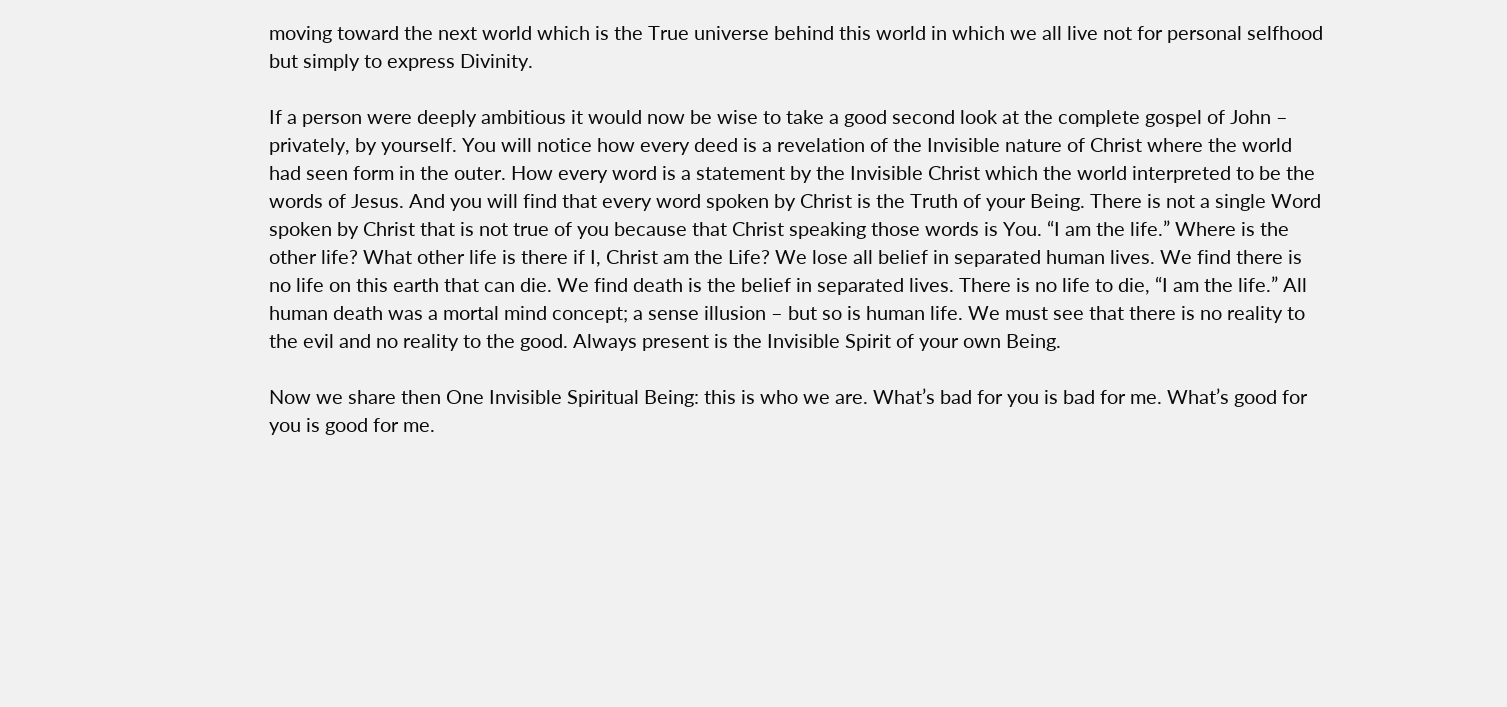moving toward the next world which is the True universe behind this world in which we all live not for personal selfhood but simply to express Divinity.

If a person were deeply ambitious it would now be wise to take a good second look at the complete gospel of John – privately, by yourself. You will notice how every deed is a revelation of the Invisible nature of Christ where the world had seen form in the outer. How every word is a statement by the Invisible Christ which the world interpreted to be the words of Jesus. And you will find that every word spoken by Christ is the Truth of your Being. There is not a single Word spoken by Christ that is not true of you because that Christ speaking those words is You. “I am the life.” Where is the other life? What other life is there if I, Christ am the Life? We lose all belief in separated human lives. We find there is no life on this earth that can die. We find death is the belief in separated lives. There is no life to die, “I am the life.” All human death was a mortal mind concept; a sense illusion – but so is human life. We must see that there is no reality to the evil and no reality to the good. Always present is the Invisible Spirit of your own Being.

Now we share then One Invisible Spiritual Being: this is who we are. What’s bad for you is bad for me. What’s good for you is good for me.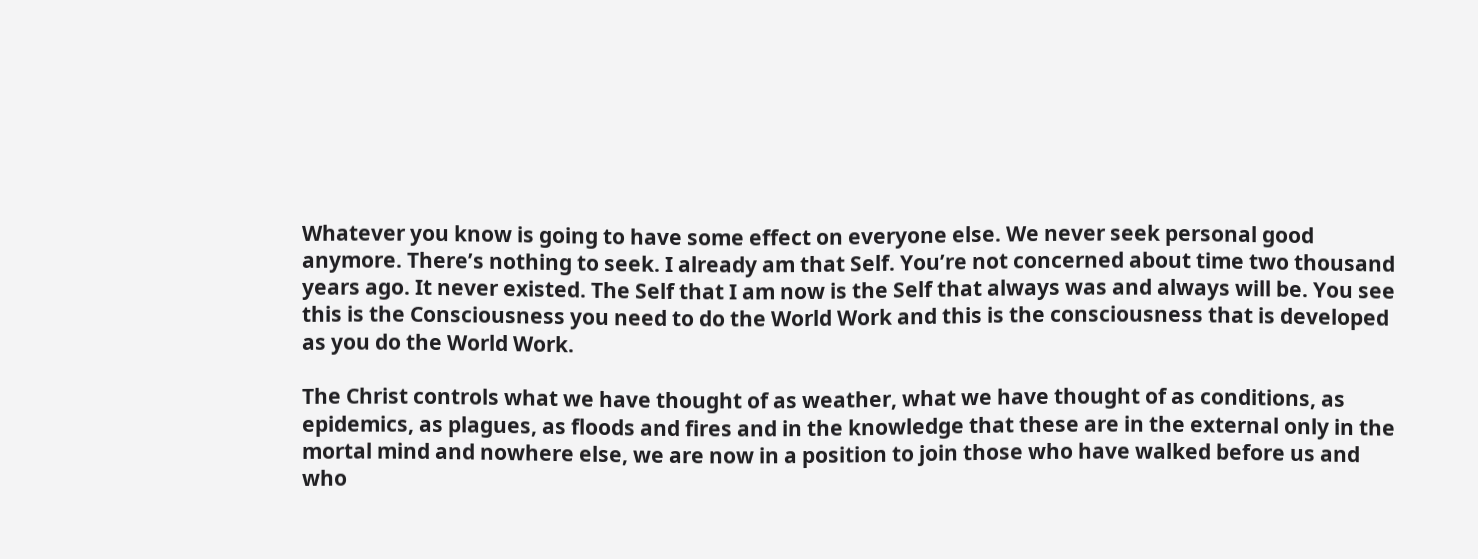Whatever you know is going to have some effect on everyone else. We never seek personal good anymore. There’s nothing to seek. I already am that Self. You’re not concerned about time two thousand years ago. It never existed. The Self that I am now is the Self that always was and always will be. You see this is the Consciousness you need to do the World Work and this is the consciousness that is developed as you do the World Work.

The Christ controls what we have thought of as weather, what we have thought of as conditions, as epidemics, as plagues, as floods and fires and in the knowledge that these are in the external only in the mortal mind and nowhere else, we are now in a position to join those who have walked before us and who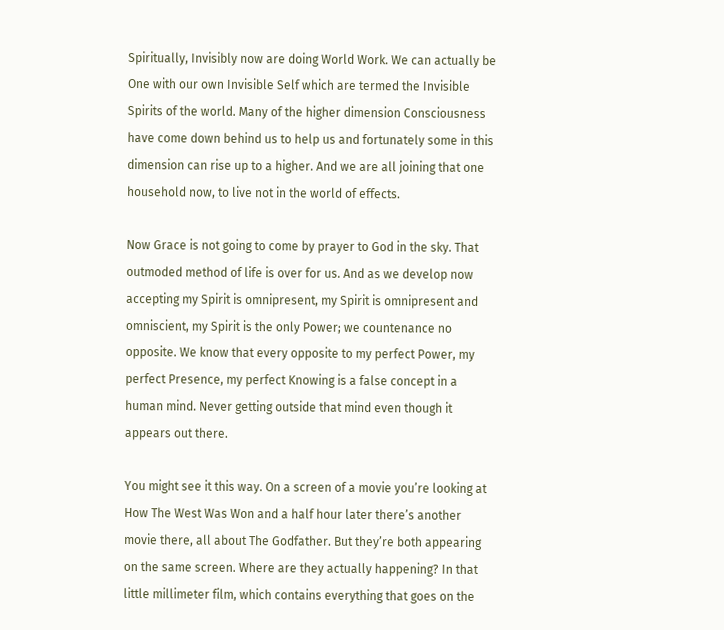Spiritually, Invisibly now are doing World Work. We can actually be One with our own Invisible Self which are termed the Invisible Spirits of the world. Many of the higher dimension Consciousness have come down behind us to help us and fortunately some in this dimension can rise up to a higher. And we are all joining that one household now, to live not in the world of effects.

Now Grace is not going to come by prayer to God in the sky. That outmoded method of life is over for us. And as we develop now accepting my Spirit is omnipresent, my Spirit is omnipresent and omniscient, my Spirit is the only Power; we countenance no opposite. We know that every opposite to my perfect Power, my perfect Presence, my perfect Knowing is a false concept in a human mind. Never getting outside that mind even though it appears out there.

You might see it this way. On a screen of a movie you’re looking at How The West Was Won and a half hour later there’s another movie there, all about The Godfather. But they’re both appearing on the same screen. Where are they actually happening? In that little millimeter film, which contains everything that goes on the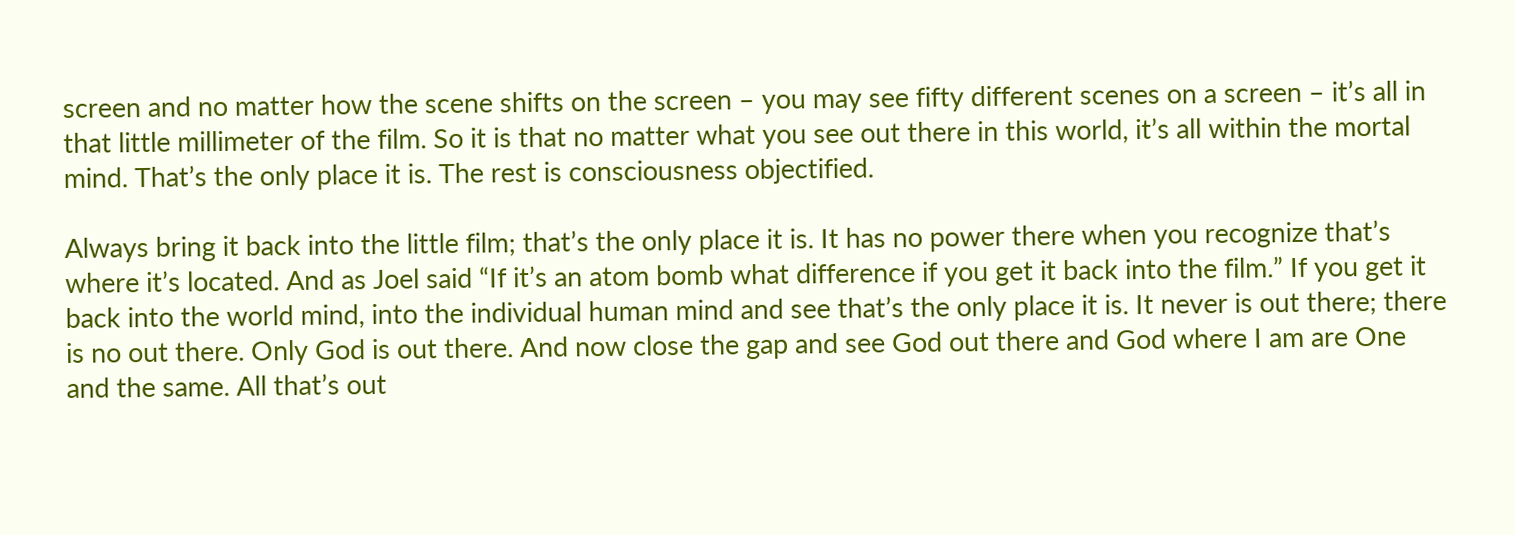screen and no matter how the scene shifts on the screen – you may see fifty different scenes on a screen – it’s all in that little millimeter of the film. So it is that no matter what you see out there in this world, it’s all within the mortal mind. That’s the only place it is. The rest is consciousness objectified.

Always bring it back into the little film; that’s the only place it is. It has no power there when you recognize that’s where it’s located. And as Joel said “If it’s an atom bomb what difference if you get it back into the film.” If you get it back into the world mind, into the individual human mind and see that’s the only place it is. It never is out there; there is no out there. Only God is out there. And now close the gap and see God out there and God where I am are One and the same. All that’s out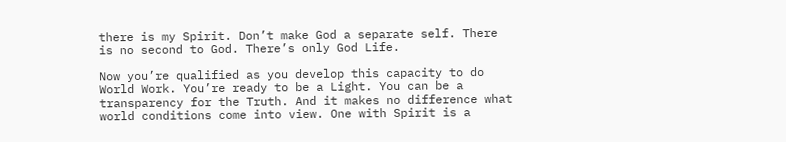there is my Spirit. Don’t make God a separate self. There is no second to God. There’s only God Life.

Now you’re qualified as you develop this capacity to do World Work. You’re ready to be a Light. You can be a transparency for the Truth. And it makes no difference what world conditions come into view. One with Spirit is a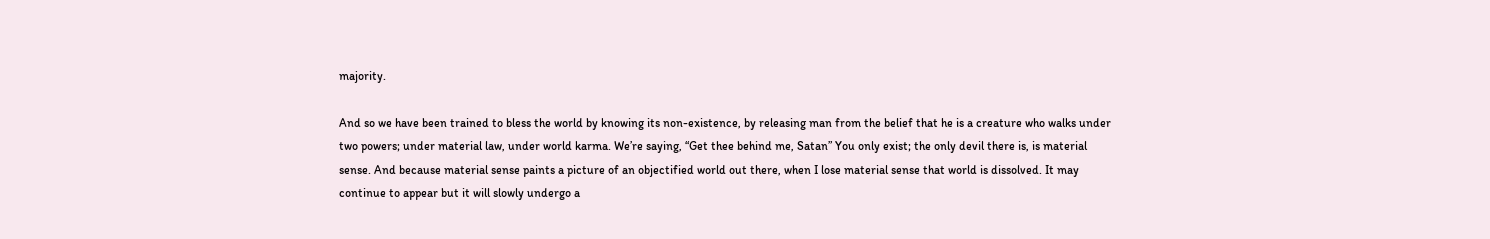majority.

And so we have been trained to bless the world by knowing its non-existence, by releasing man from the belief that he is a creature who walks under two powers; under material law, under world karma. We’re saying, “Get thee behind me, Satan” You only exist; the only devil there is, is material sense. And because material sense paints a picture of an objectified world out there, when I lose material sense that world is dissolved. It may continue to appear but it will slowly undergo a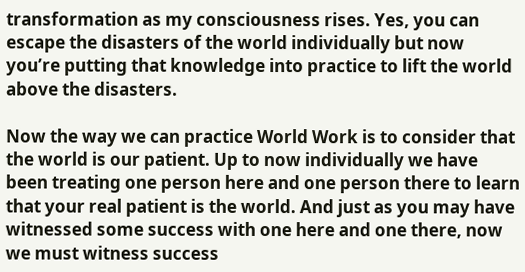transformation as my consciousness rises. Yes, you can escape the disasters of the world individually but now you’re putting that knowledge into practice to lift the world above the disasters.

Now the way we can practice World Work is to consider that the world is our patient. Up to now individually we have been treating one person here and one person there to learn that your real patient is the world. And just as you may have witnessed some success with one here and one there, now we must witness success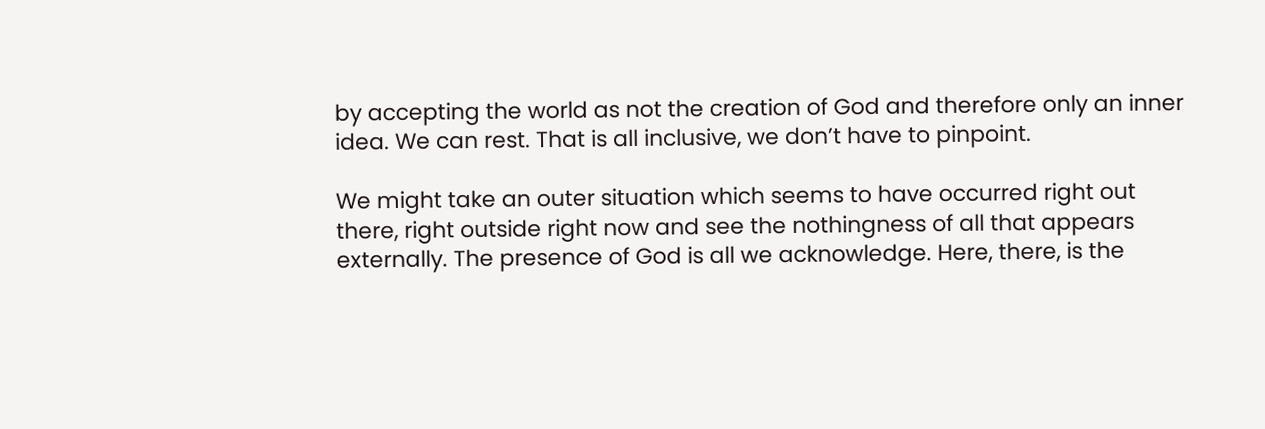by accepting the world as not the creation of God and therefore only an inner idea. We can rest. That is all inclusive, we don’t have to pinpoint.

We might take an outer situation which seems to have occurred right out there, right outside right now and see the nothingness of all that appears externally. The presence of God is all we acknowledge. Here, there, is the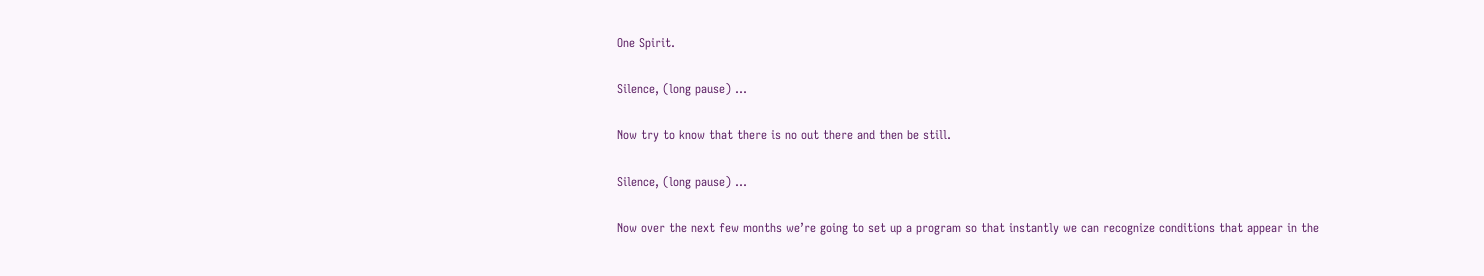One Spirit.

Silence, (long pause) …

Now try to know that there is no out there and then be still.

Silence, (long pause) …

Now over the next few months we’re going to set up a program so that instantly we can recognize conditions that appear in the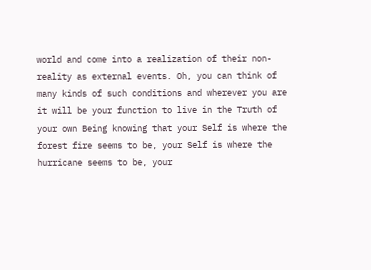world and come into a realization of their non-reality as external events. Oh, you can think of many kinds of such conditions and wherever you are it will be your function to live in the Truth of your own Being knowing that your Self is where the forest fire seems to be, your Self is where the hurricane seems to be, your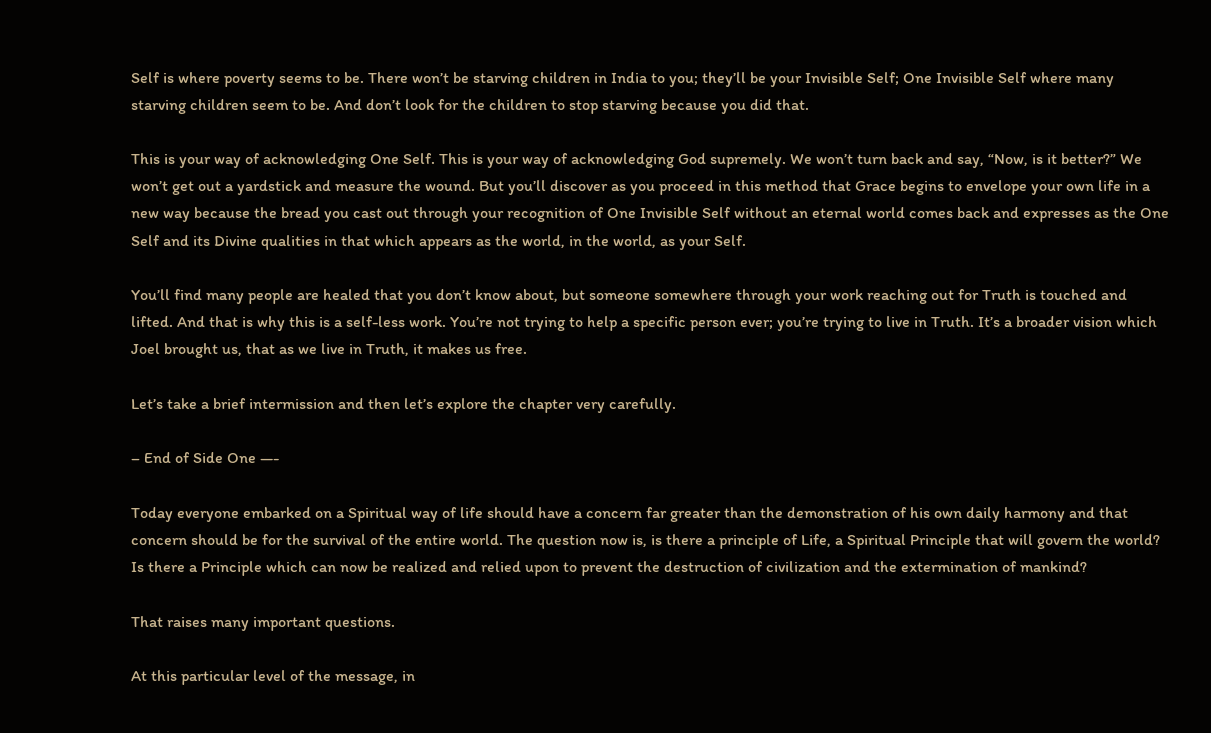Self is where poverty seems to be. There won’t be starving children in India to you; they’ll be your Invisible Self; One Invisible Self where many starving children seem to be. And don’t look for the children to stop starving because you did that.

This is your way of acknowledging One Self. This is your way of acknowledging God supremely. We won’t turn back and say, “Now, is it better?” We won’t get out a yardstick and measure the wound. But you’ll discover as you proceed in this method that Grace begins to envelope your own life in a new way because the bread you cast out through your recognition of One Invisible Self without an eternal world comes back and expresses as the One Self and its Divine qualities in that which appears as the world, in the world, as your Self.

You’ll find many people are healed that you don’t know about, but someone somewhere through your work reaching out for Truth is touched and lifted. And that is why this is a self-less work. You’re not trying to help a specific person ever; you’re trying to live in Truth. It’s a broader vision which Joel brought us, that as we live in Truth, it makes us free.

Let’s take a brief intermission and then let’s explore the chapter very carefully.

– End of Side One —-

Today everyone embarked on a Spiritual way of life should have a concern far greater than the demonstration of his own daily harmony and that concern should be for the survival of the entire world. The question now is, is there a principle of Life, a Spiritual Principle that will govern the world? Is there a Principle which can now be realized and relied upon to prevent the destruction of civilization and the extermination of mankind?

That raises many important questions.

At this particular level of the message, in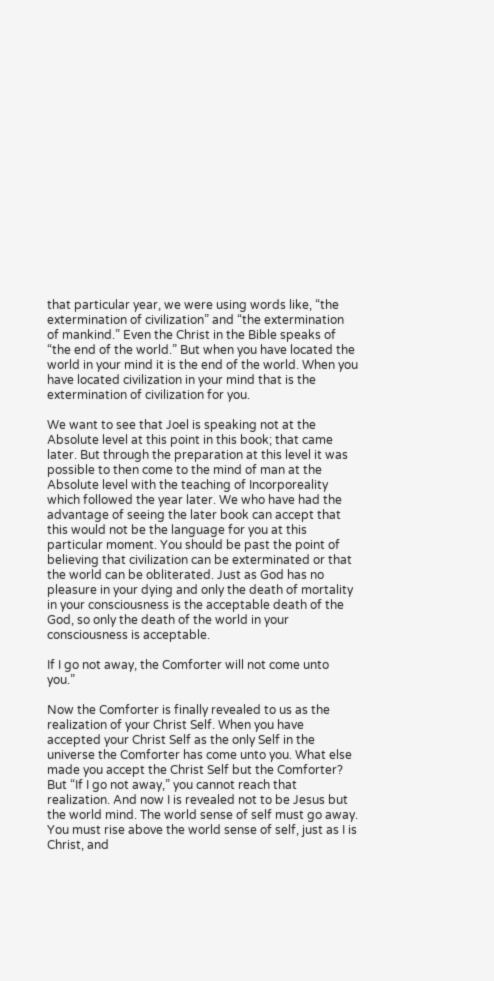that particular year, we were using words like, “the extermination of civilization” and “the extermination of mankind.” Even the Christ in the Bible speaks of “the end of the world.” But when you have located the world in your mind it is the end of the world. When you have located civilization in your mind that is the extermination of civilization for you.

We want to see that Joel is speaking not at the Absolute level at this point in this book; that came later. But through the preparation at this level it was possible to then come to the mind of man at the Absolute level with the teaching of Incorporeality which followed the year later. We who have had the advantage of seeing the later book can accept that this would not be the language for you at this particular moment. You should be past the point of believing that civilization can be exterminated or that the world can be obliterated. Just as God has no pleasure in your dying and only the death of mortality in your consciousness is the acceptable death of the God, so only the death of the world in your consciousness is acceptable.

If I go not away, the Comforter will not come unto you.”

Now the Comforter is finally revealed to us as the realization of your Christ Self. When you have accepted your Christ Self as the only Self in the universe the Comforter has come unto you. What else made you accept the Christ Self but the Comforter? But “If I go not away,” you cannot reach that realization. And now I is revealed not to be Jesus but the world mind. The world sense of self must go away. You must rise above the world sense of self, just as I is Christ, and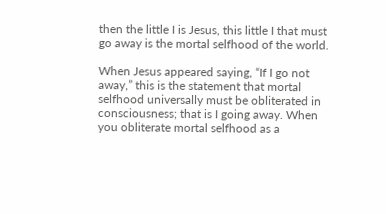then the little I is Jesus, this little I that must go away is the mortal selfhood of the world.

When Jesus appeared saying, “If I go not away,” this is the statement that mortal selfhood universally must be obliterated in consciousness; that is I going away. When you obliterate mortal selfhood as a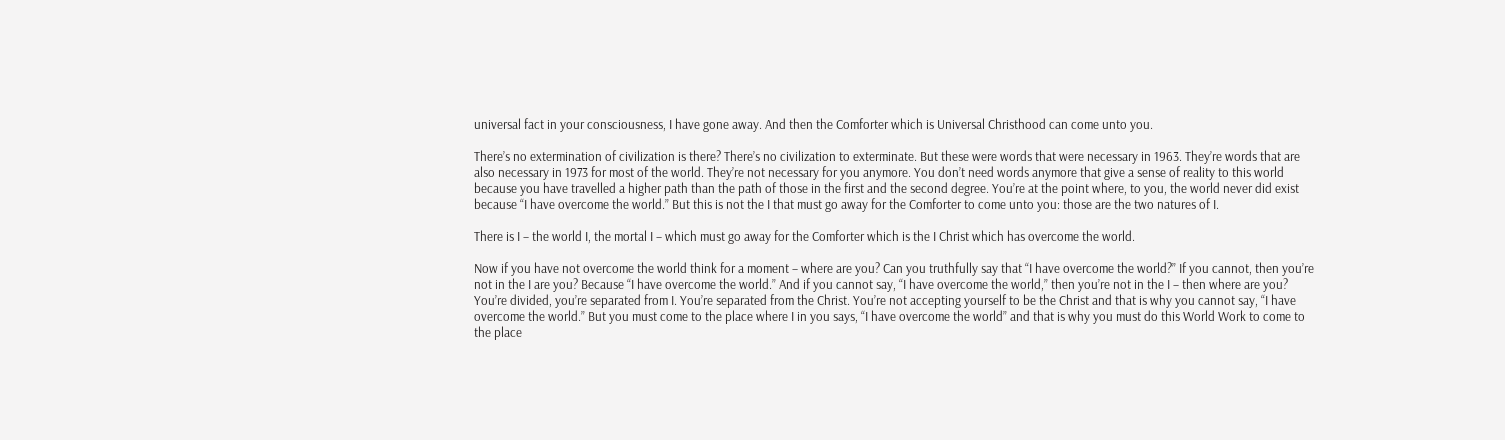universal fact in your consciousness, I have gone away. And then the Comforter which is Universal Christhood can come unto you.

There’s no extermination of civilization is there? There’s no civilization to exterminate. But these were words that were necessary in 1963. They’re words that are also necessary in 1973 for most of the world. They’re not necessary for you anymore. You don’t need words anymore that give a sense of reality to this world because you have travelled a higher path than the path of those in the first and the second degree. You’re at the point where, to you, the world never did exist because “I have overcome the world.” But this is not the I that must go away for the Comforter to come unto you: those are the two natures of I.

There is I – the world I, the mortal I – which must go away for the Comforter which is the I Christ which has overcome the world.

Now if you have not overcome the world think for a moment – where are you? Can you truthfully say that “I have overcome the world?” If you cannot, then you’re not in the I are you? Because “I have overcome the world.” And if you cannot say, “I have overcome the world,” then you’re not in the I – then where are you? You’re divided, you’re separated from I. You’re separated from the Christ. You’re not accepting yourself to be the Christ and that is why you cannot say, “I have overcome the world.” But you must come to the place where I in you says, “I have overcome the world” and that is why you must do this World Work to come to the place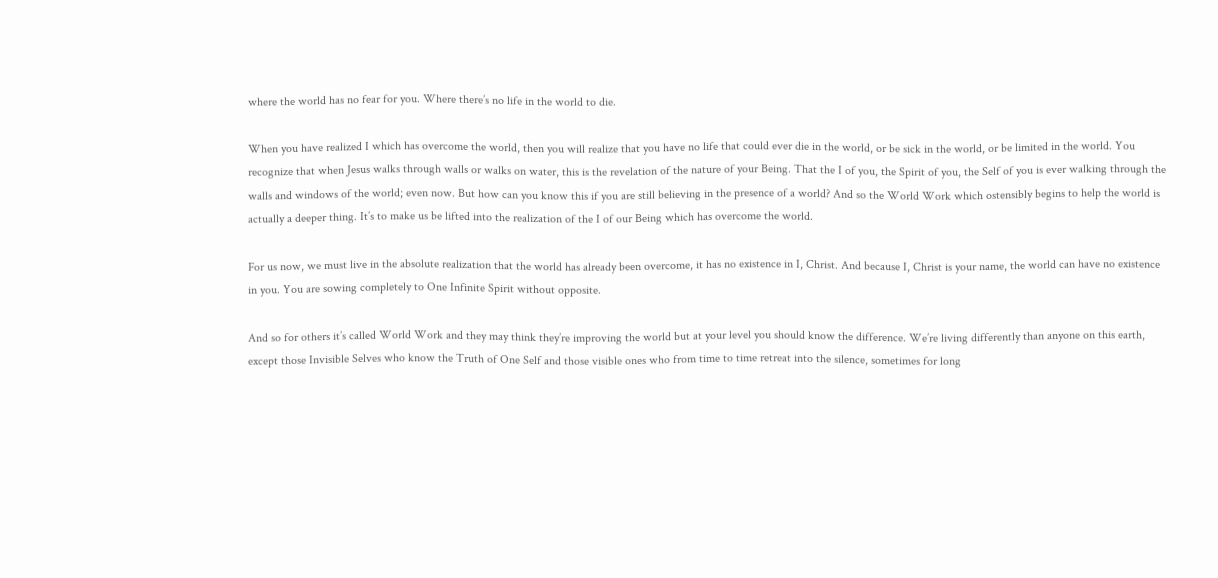where the world has no fear for you. Where there’s no life in the world to die.

When you have realized I which has overcome the world, then you will realize that you have no life that could ever die in the world, or be sick in the world, or be limited in the world. You recognize that when Jesus walks through walls or walks on water, this is the revelation of the nature of your Being. That the I of you, the Spirit of you, the Self of you is ever walking through the walls and windows of the world; even now. But how can you know this if you are still believing in the presence of a world? And so the World Work which ostensibly begins to help the world is actually a deeper thing. It’s to make us be lifted into the realization of the I of our Being which has overcome the world.

For us now, we must live in the absolute realization that the world has already been overcome, it has no existence in I, Christ. And because I, Christ is your name, the world can have no existence in you. You are sowing completely to One Infinite Spirit without opposite.

And so for others it’s called World Work and they may think they’re improving the world but at your level you should know the difference. We’re living differently than anyone on this earth, except those Invisible Selves who know the Truth of One Self and those visible ones who from time to time retreat into the silence, sometimes for long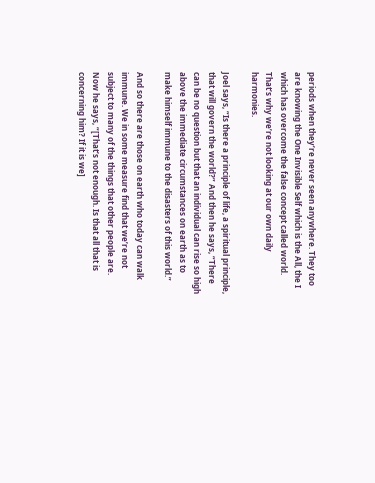periods when they’re never seen anywhere. They too are knowing the One Invisible Self which is the All, the I which has overcome the false concept called world. That’s why we’re not looking at our own daily harmonies.

Joel says, “Is there a principle of life, a spiritual principle, that will govern the world?” And then he says, “There can be no question but that an individual can rise so high above the immediate circumstances on earth as to make himself immune to the disasters of this world.”

And so there are those on earth who today can walk immune. We in some measure find that we’re not subject to many of the things that other people are. Now he says, “[That’s not enough. Is that all that is concerning him? If it is we]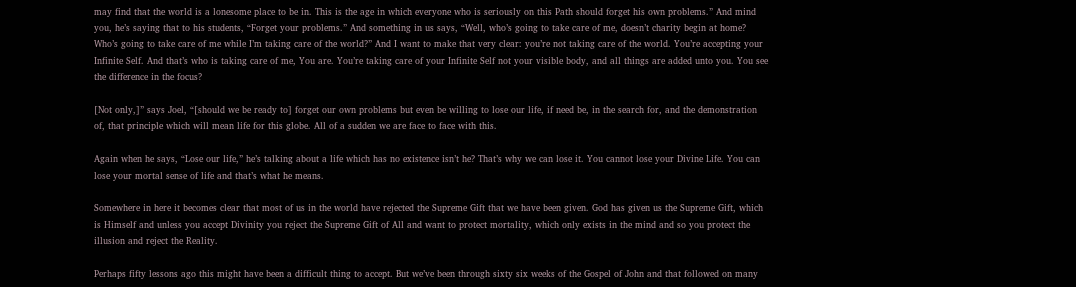may find that the world is a lonesome place to be in. This is the age in which everyone who is seriously on this Path should forget his own problems.” And mind you, he’s saying that to his students, “Forget your problems.” And something in us says, “Well, who’s going to take care of me, doesn’t charity begin at home? Who’s going to take care of me while I’m taking care of the world?” And I want to make that very clear: you’re not taking care of the world. You’re accepting your Infinite Self. And that’s who is taking care of me, You are. You’re taking care of your Infinite Self not your visible body, and all things are added unto you. You see the difference in the focus?

[Not only,]” says Joel, “[should we be ready to] forget our own problems but even be willing to lose our life, if need be, in the search for, and the demonstration of, that principle which will mean life for this globe. All of a sudden we are face to face with this.

Again when he says, “Lose our life,” he’s talking about a life which has no existence isn’t he? That’s why we can lose it. You cannot lose your Divine Life. You can lose your mortal sense of life and that’s what he means.

Somewhere in here it becomes clear that most of us in the world have rejected the Supreme Gift that we have been given. God has given us the Supreme Gift, which is Himself and unless you accept Divinity you reject the Supreme Gift of All and want to protect mortality, which only exists in the mind and so you protect the illusion and reject the Reality.

Perhaps fifty lessons ago this might have been a difficult thing to accept. But we’ve been through sixty six weeks of the Gospel of John and that followed on many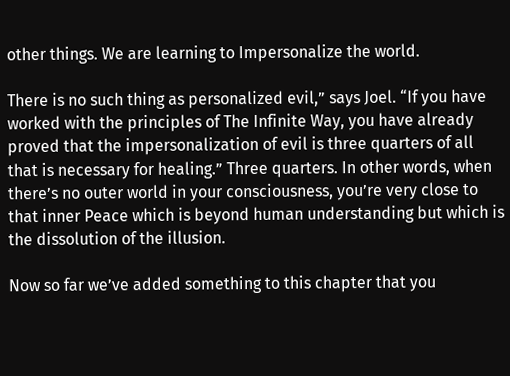other things. We are learning to Impersonalize the world.

There is no such thing as personalized evil,” says Joel. “If you have worked with the principles of The Infinite Way, you have already proved that the impersonalization of evil is three quarters of all that is necessary for healing.” Three quarters. In other words, when there’s no outer world in your consciousness, you’re very close to that inner Peace which is beyond human understanding but which is the dissolution of the illusion.

Now so far we’ve added something to this chapter that you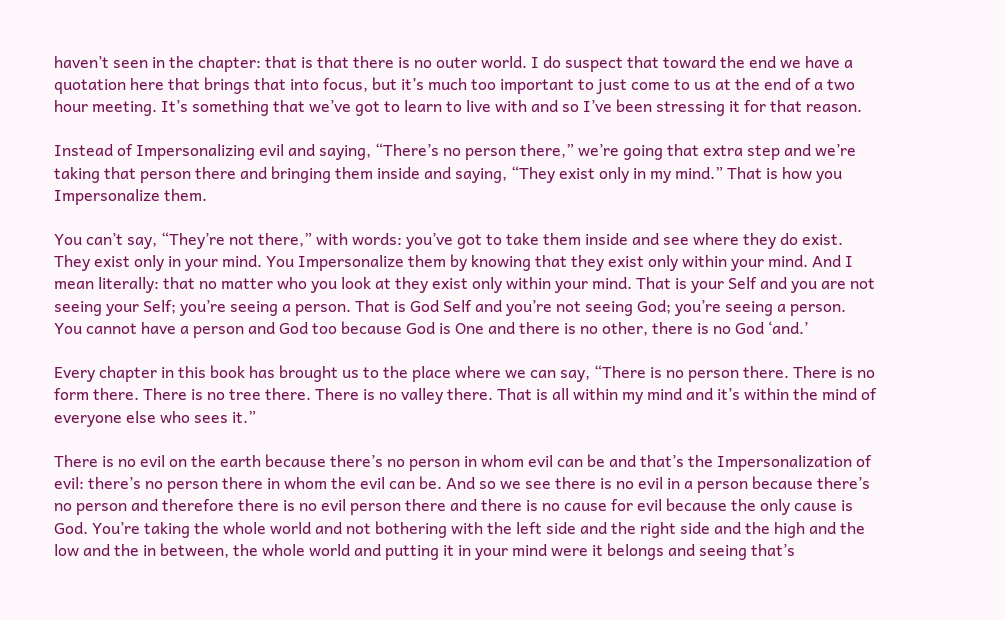haven’t seen in the chapter: that is that there is no outer world. I do suspect that toward the end we have a quotation here that brings that into focus, but it’s much too important to just come to us at the end of a two hour meeting. It’s something that we’ve got to learn to live with and so I’ve been stressing it for that reason.

Instead of Impersonalizing evil and saying, “There’s no person there,” we’re going that extra step and we’re taking that person there and bringing them inside and saying, “They exist only in my mind.” That is how you Impersonalize them.

You can’t say, “They’re not there,” with words: you’ve got to take them inside and see where they do exist. They exist only in your mind. You Impersonalize them by knowing that they exist only within your mind. And I mean literally: that no matter who you look at they exist only within your mind. That is your Self and you are not seeing your Self; you’re seeing a person. That is God Self and you’re not seeing God; you’re seeing a person. You cannot have a person and God too because God is One and there is no other, there is no God ‘and.’

Every chapter in this book has brought us to the place where we can say, “There is no person there. There is no form there. There is no tree there. There is no valley there. That is all within my mind and it’s within the mind of everyone else who sees it.”

There is no evil on the earth because there’s no person in whom evil can be and that’s the Impersonalization of evil: there’s no person there in whom the evil can be. And so we see there is no evil in a person because there’s no person and therefore there is no evil person there and there is no cause for evil because the only cause is God. You’re taking the whole world and not bothering with the left side and the right side and the high and the low and the in between, the whole world and putting it in your mind were it belongs and seeing that’s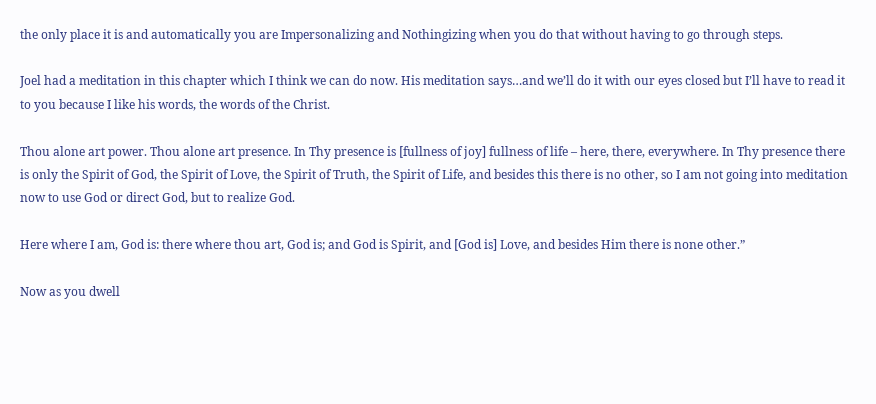the only place it is and automatically you are Impersonalizing and Nothingizing when you do that without having to go through steps.

Joel had a meditation in this chapter which I think we can do now. His meditation says…and we’ll do it with our eyes closed but I’ll have to read it to you because I like his words, the words of the Christ.

Thou alone art power. Thou alone art presence. In Thy presence is [fullness of joy] fullness of life – here, there, everywhere. In Thy presence there is only the Spirit of God, the Spirit of Love, the Spirit of Truth, the Spirit of Life, and besides this there is no other, so I am not going into meditation now to use God or direct God, but to realize God.

Here where I am, God is: there where thou art, God is; and God is Spirit, and [God is] Love, and besides Him there is none other.”

Now as you dwell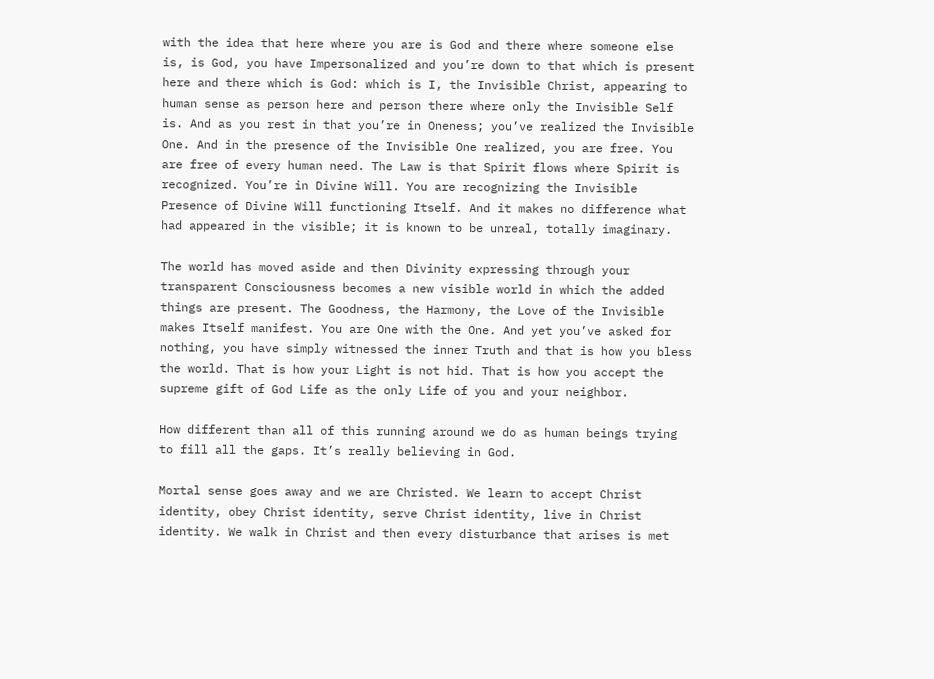with the idea that here where you are is God and there where someone else is, is God, you have Impersonalized and you’re down to that which is present here and there which is God: which is I, the Invisible Christ, appearing to human sense as person here and person there where only the Invisible Self is. And as you rest in that you’re in Oneness; you’ve realized the Invisible One. And in the presence of the Invisible One realized, you are free. You are free of every human need. The Law is that Spirit flows where Spirit is recognized. You’re in Divine Will. You are recognizing the Invisible Presence of Divine Will functioning Itself. And it makes no difference what had appeared in the visible; it is known to be unreal, totally imaginary.

The world has moved aside and then Divinity expressing through your transparent Consciousness becomes a new visible world in which the added things are present. The Goodness, the Harmony, the Love of the Invisible makes Itself manifest. You are One with the One. And yet you’ve asked for nothing, you have simply witnessed the inner Truth and that is how you bless the world. That is how your Light is not hid. That is how you accept the supreme gift of God Life as the only Life of you and your neighbor.

How different than all of this running around we do as human beings trying to fill all the gaps. It’s really believing in God.

Mortal sense goes away and we are Christed. We learn to accept Christ identity, obey Christ identity, serve Christ identity, live in Christ identity. We walk in Christ and then every disturbance that arises is met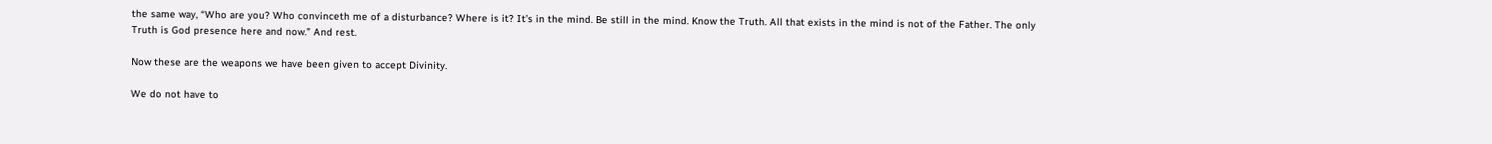the same way, “Who are you? Who convinceth me of a disturbance? Where is it? It’s in the mind. Be still in the mind. Know the Truth. All that exists in the mind is not of the Father. The only Truth is God presence here and now.” And rest.

Now these are the weapons we have been given to accept Divinity.

We do not have to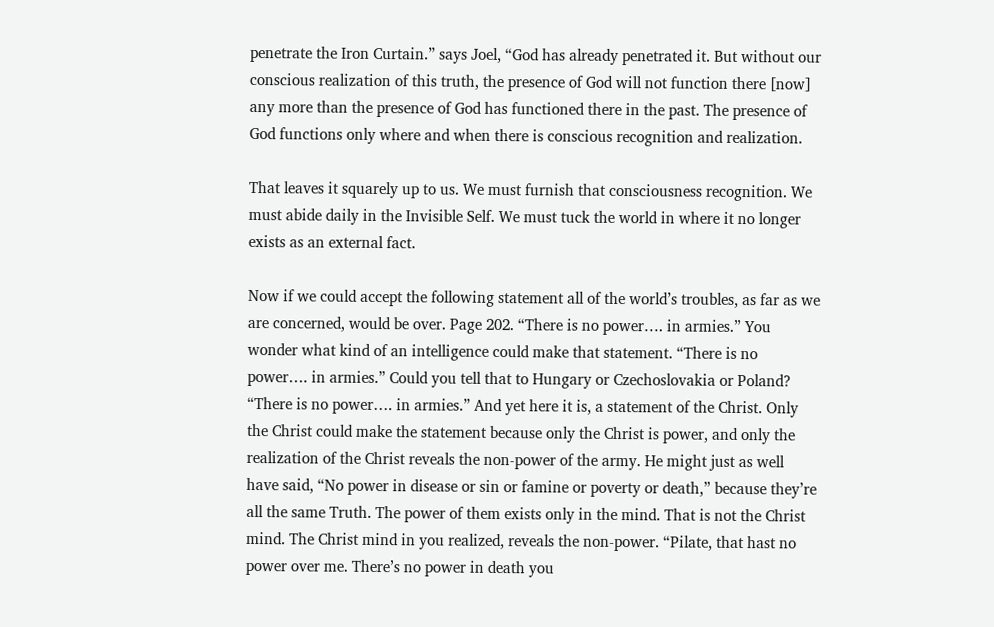penetrate the Iron Curtain.” says Joel, “God has already penetrated it. But without our conscious realization of this truth, the presence of God will not function there [now] any more than the presence of God has functioned there in the past. The presence of God functions only where and when there is conscious recognition and realization.

That leaves it squarely up to us. We must furnish that consciousness recognition. We must abide daily in the Invisible Self. We must tuck the world in where it no longer exists as an external fact.

Now if we could accept the following statement all of the world’s troubles, as far as we are concerned, would be over. Page 202. “There is no power…. in armies.” You wonder what kind of an intelligence could make that statement. “There is no power…. in armies.” Could you tell that to Hungary or Czechoslovakia or Poland? “There is no power…. in armies.” And yet here it is, a statement of the Christ. Only the Christ could make the statement because only the Christ is power, and only the realization of the Christ reveals the non-power of the army. He might just as well have said, “No power in disease or sin or famine or poverty or death,” because they’re all the same Truth. The power of them exists only in the mind. That is not the Christ mind. The Christ mind in you realized, reveals the non-power. “Pilate, that hast no power over me. There’s no power in death you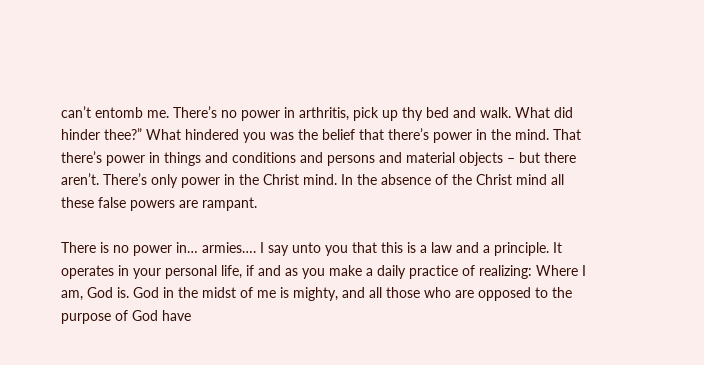can’t entomb me. There’s no power in arthritis, pick up thy bed and walk. What did hinder thee?” What hindered you was the belief that there’s power in the mind. That there’s power in things and conditions and persons and material objects – but there aren’t. There’s only power in the Christ mind. In the absence of the Christ mind all these false powers are rampant.

There is no power in… armies…. I say unto you that this is a law and a principle. It operates in your personal life, if and as you make a daily practice of realizing: Where I am, God is. God in the midst of me is mighty, and all those who are opposed to the purpose of God have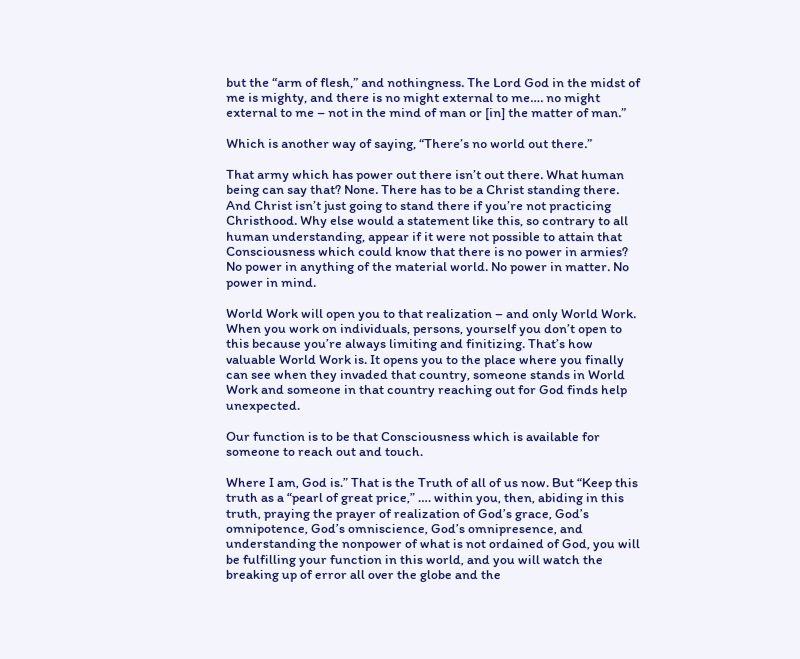but the “arm of flesh,” and nothingness. The Lord God in the midst of me is mighty, and there is no might external to me…. no might external to me – not in the mind of man or [in] the matter of man.”

Which is another way of saying, “There’s no world out there.”

That army which has power out there isn’t out there. What human being can say that? None. There has to be a Christ standing there. And Christ isn’t just going to stand there if you’re not practicing Christhood. Why else would a statement like this, so contrary to all human understanding, appear if it were not possible to attain that Consciousness which could know that there is no power in armies? No power in anything of the material world. No power in matter. No power in mind.

World Work will open you to that realization – and only World Work. When you work on individuals, persons, yourself you don’t open to this because you’re always limiting and finitizing. That’s how valuable World Work is. It opens you to the place where you finally can see when they invaded that country, someone stands in World Work and someone in that country reaching out for God finds help unexpected.

Our function is to be that Consciousness which is available for someone to reach out and touch.

Where I am, God is.” That is the Truth of all of us now. But “Keep this truth as a “pearl of great price,” …. within you, then, abiding in this truth, praying the prayer of realization of God’s grace, God’s omnipotence, God’s omniscience, God’s omnipresence, and understanding the nonpower of what is not ordained of God, you will be fulfilling your function in this world, and you will watch the breaking up of error all over the globe and the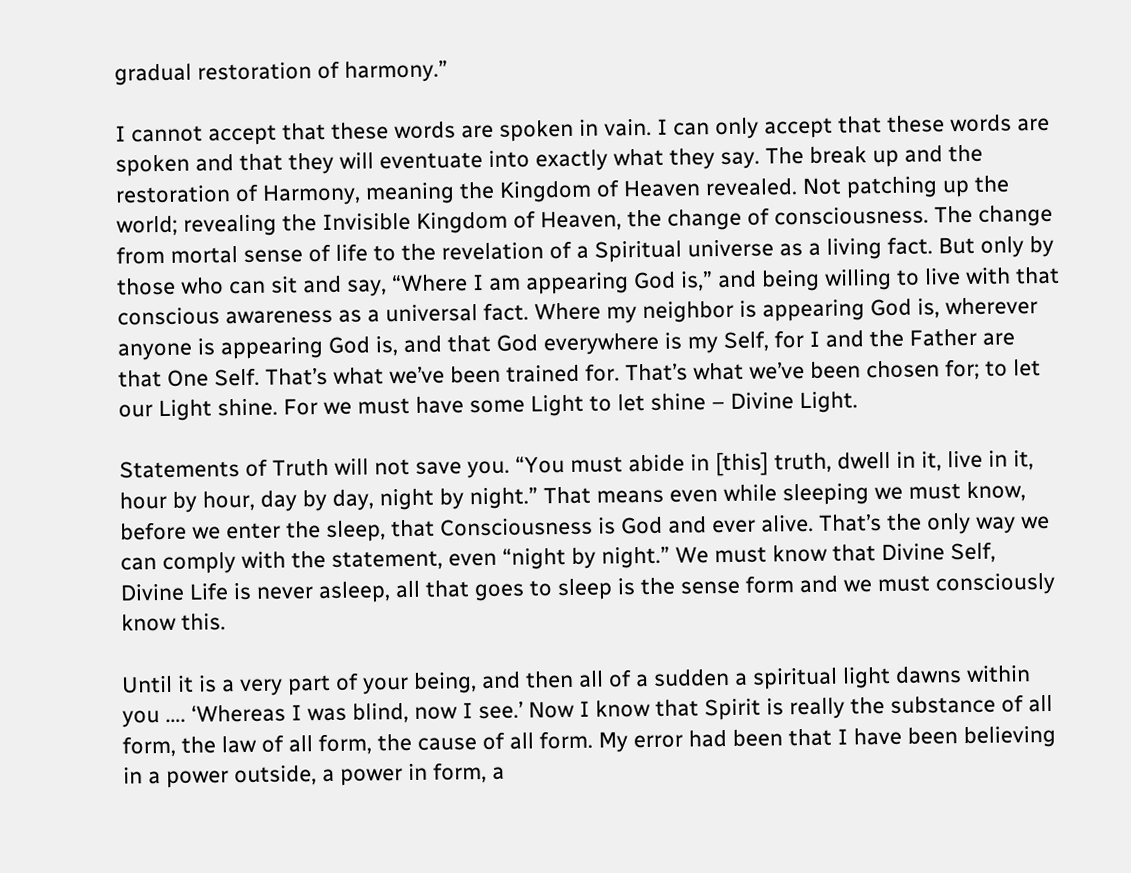gradual restoration of harmony.”

I cannot accept that these words are spoken in vain. I can only accept that these words are spoken and that they will eventuate into exactly what they say. The break up and the restoration of Harmony, meaning the Kingdom of Heaven revealed. Not patching up the world; revealing the Invisible Kingdom of Heaven, the change of consciousness. The change from mortal sense of life to the revelation of a Spiritual universe as a living fact. But only by those who can sit and say, “Where I am appearing God is,” and being willing to live with that conscious awareness as a universal fact. Where my neighbor is appearing God is, wherever anyone is appearing God is, and that God everywhere is my Self, for I and the Father are that One Self. That’s what we’ve been trained for. That’s what we’ve been chosen for; to let our Light shine. For we must have some Light to let shine – Divine Light.

Statements of Truth will not save you. “You must abide in [this] truth, dwell in it, live in it, hour by hour, day by day, night by night.” That means even while sleeping we must know, before we enter the sleep, that Consciousness is God and ever alive. That’s the only way we can comply with the statement, even “night by night.” We must know that Divine Self, Divine Life is never asleep, all that goes to sleep is the sense form and we must consciously know this.

Until it is a very part of your being, and then all of a sudden a spiritual light dawns within you …. ‘Whereas I was blind, now I see.’ Now I know that Spirit is really the substance of all form, the law of all form, the cause of all form. My error had been that I have been believing in a power outside, a power in form, a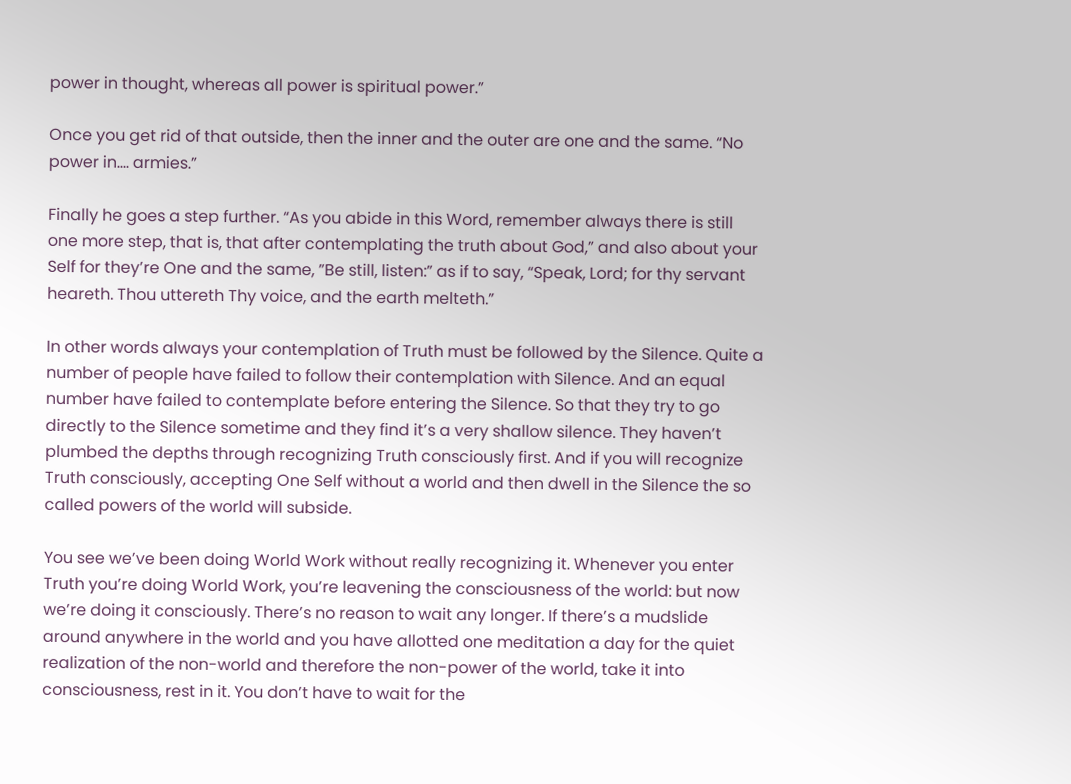power in thought, whereas all power is spiritual power.”

Once you get rid of that outside, then the inner and the outer are one and the same. “No power in…. armies.”

Finally he goes a step further. “As you abide in this Word, remember always there is still one more step, that is, that after contemplating the truth about God,” and also about your Self for they’re One and the same, ”Be still, listen:” as if to say, “Speak, Lord; for thy servant heareth. Thou uttereth Thy voice, and the earth melteth.”

In other words always your contemplation of Truth must be followed by the Silence. Quite a number of people have failed to follow their contemplation with Silence. And an equal number have failed to contemplate before entering the Silence. So that they try to go directly to the Silence sometime and they find it’s a very shallow silence. They haven’t plumbed the depths through recognizing Truth consciously first. And if you will recognize Truth consciously, accepting One Self without a world and then dwell in the Silence the so called powers of the world will subside.

You see we’ve been doing World Work without really recognizing it. Whenever you enter Truth you’re doing World Work, you’re leavening the consciousness of the world: but now we’re doing it consciously. There’s no reason to wait any longer. If there’s a mudslide around anywhere in the world and you have allotted one meditation a day for the quiet realization of the non-world and therefore the non-power of the world, take it into consciousness, rest in it. You don’t have to wait for the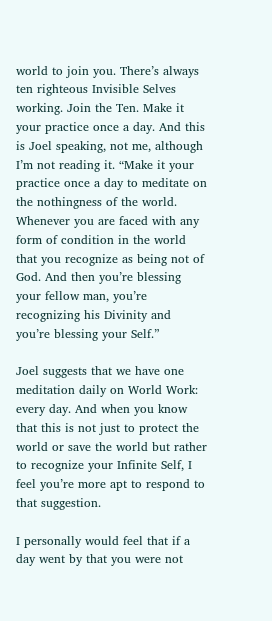world to join you. There’s always ten righteous Invisible Selves working. Join the Ten. Make it your practice once a day. And this is Joel speaking, not me, although I’m not reading it. “Make it your practice once a day to meditate on the nothingness of the world. Whenever you are faced with any form of condition in the world that you recognize as being not of God. And then you’re blessing your fellow man, you’re recognizing his Divinity and you’re blessing your Self.”

Joel suggests that we have one meditation daily on World Work: every day. And when you know that this is not just to protect the world or save the world but rather to recognize your Infinite Self, I feel you’re more apt to respond to that suggestion.

I personally would feel that if a day went by that you were not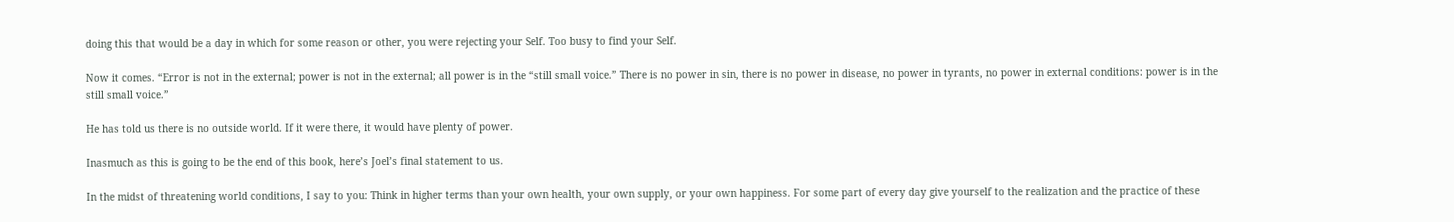doing this that would be a day in which for some reason or other, you were rejecting your Self. Too busy to find your Self.

Now it comes. “Error is not in the external; power is not in the external; all power is in the “still small voice.” There is no power in sin, there is no power in disease, no power in tyrants, no power in external conditions: power is in the still small voice.”

He has told us there is no outside world. If it were there, it would have plenty of power.

Inasmuch as this is going to be the end of this book, here’s Joel’s final statement to us.

In the midst of threatening world conditions, I say to you: Think in higher terms than your own health, your own supply, or your own happiness. For some part of every day give yourself to the realization and the practice of these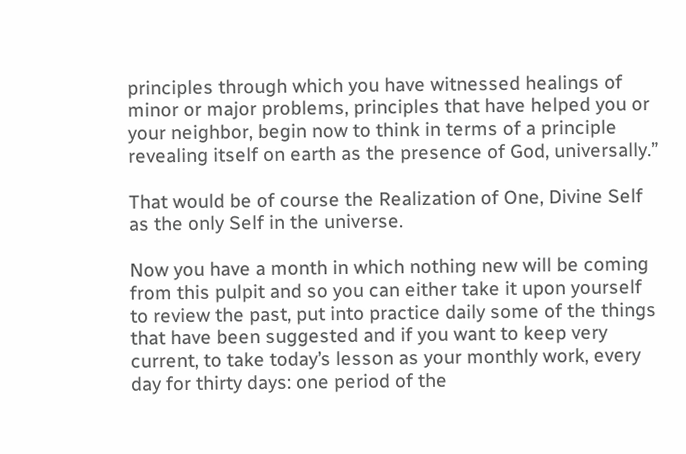principles through which you have witnessed healings of minor or major problems, principles that have helped you or your neighbor, begin now to think in terms of a principle revealing itself on earth as the presence of God, universally.”

That would be of course the Realization of One, Divine Self as the only Self in the universe.

Now you have a month in which nothing new will be coming from this pulpit and so you can either take it upon yourself to review the past, put into practice daily some of the things that have been suggested and if you want to keep very current, to take today’s lesson as your monthly work, every day for thirty days: one period of the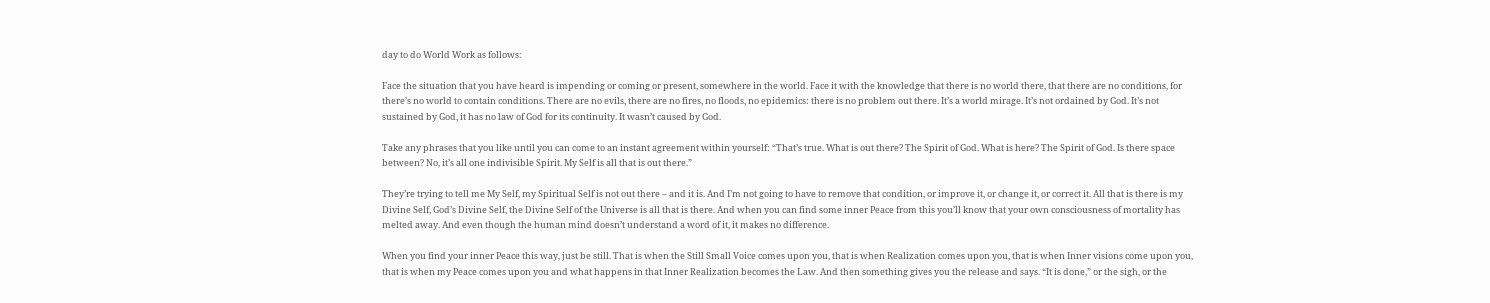day to do World Work as follows:

Face the situation that you have heard is impending or coming or present, somewhere in the world. Face it with the knowledge that there is no world there, that there are no conditions, for there’s no world to contain conditions. There are no evils, there are no fires, no floods, no epidemics: there is no problem out there. It’s a world mirage. It’s not ordained by God. It’s not sustained by God, it has no law of God for its continuity. It wasn’t caused by God.

Take any phrases that you like until you can come to an instant agreement within yourself: “That’s true. What is out there? The Spirit of God. What is here? The Spirit of God. Is there space between? No, it’s all one indivisible Spirit. My Self is all that is out there.”

They’re trying to tell me My Self, my Spiritual Self is not out there – and it is. And I’m not going to have to remove that condition, or improve it, or change it, or correct it. All that is there is my Divine Self, God’s Divine Self, the Divine Self of the Universe is all that is there. And when you can find some inner Peace from this you’ll know that your own consciousness of mortality has melted away. And even though the human mind doesn’t understand a word of it, it makes no difference.

When you find your inner Peace this way, just be still. That is when the Still Small Voice comes upon you, that is when Realization comes upon you, that is when Inner visions come upon you, that is when my Peace comes upon you and what happens in that Inner Realization becomes the Law. And then something gives you the release and says. “It is done,” or the sigh, or the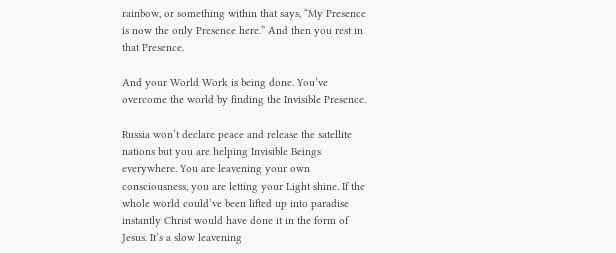rainbow, or something within that says, “My Presence is now the only Presence here.” And then you rest in that Presence.

And your World Work is being done. You’ve overcome the world by finding the Invisible Presence.

Russia won’t declare peace and release the satellite nations but you are helping Invisible Beings everywhere. You are leavening your own consciousness, you are letting your Light shine. If the whole world could’ve been lifted up into paradise instantly Christ would have done it in the form of Jesus. It’s a slow leavening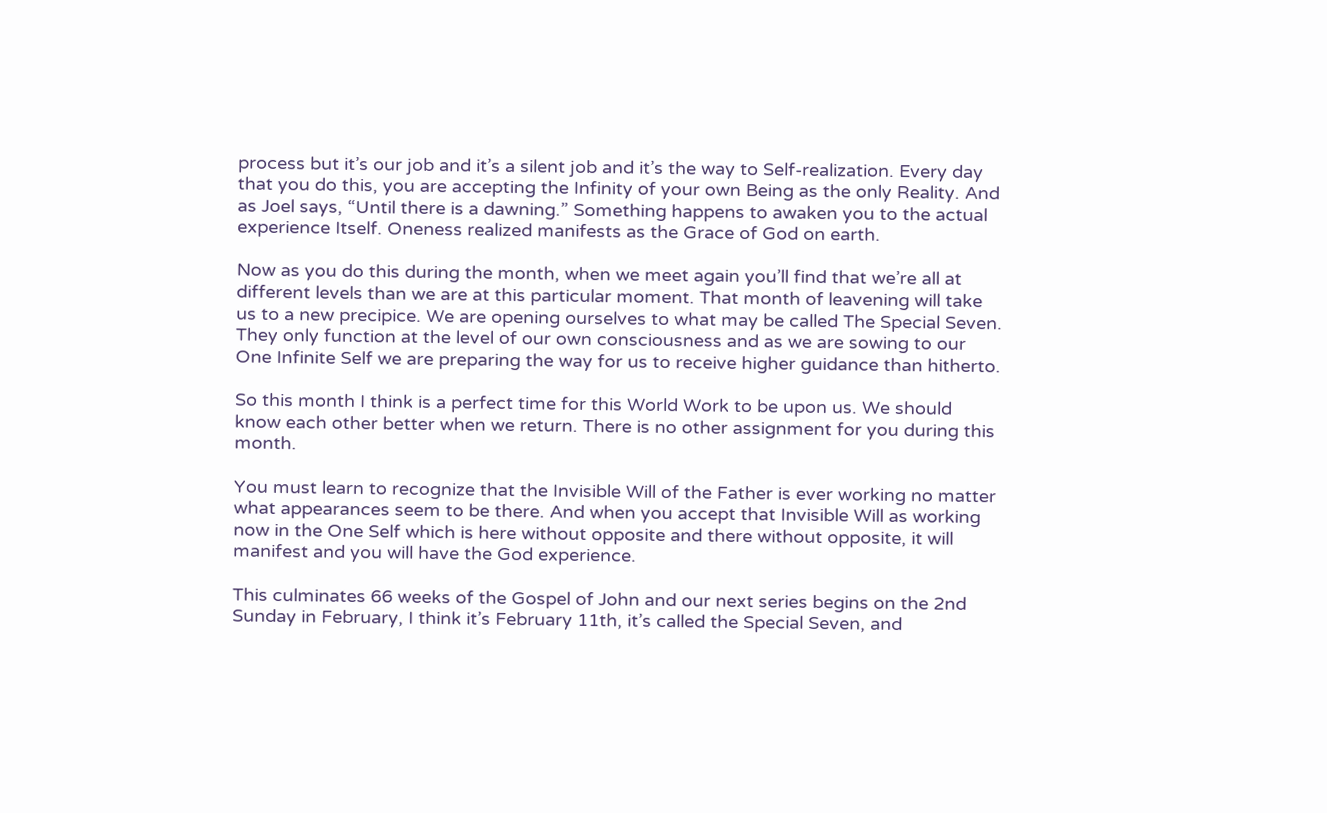process but it’s our job and it’s a silent job and it’s the way to Self-realization. Every day that you do this, you are accepting the Infinity of your own Being as the only Reality. And as Joel says, “Until there is a dawning.” Something happens to awaken you to the actual experience Itself. Oneness realized manifests as the Grace of God on earth.

Now as you do this during the month, when we meet again you’ll find that we’re all at different levels than we are at this particular moment. That month of leavening will take us to a new precipice. We are opening ourselves to what may be called The Special Seven. They only function at the level of our own consciousness and as we are sowing to our One Infinite Self we are preparing the way for us to receive higher guidance than hitherto.

So this month I think is a perfect time for this World Work to be upon us. We should know each other better when we return. There is no other assignment for you during this month.

You must learn to recognize that the Invisible Will of the Father is ever working no matter what appearances seem to be there. And when you accept that Invisible Will as working now in the One Self which is here without opposite and there without opposite, it will manifest and you will have the God experience.

This culminates 66 weeks of the Gospel of John and our next series begins on the 2nd Sunday in February, I think it’s February 11th, it’s called the Special Seven, and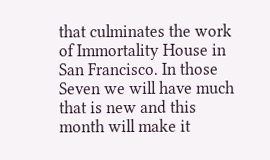that culminates the work of Immortality House in San Francisco. In those Seven we will have much that is new and this month will make it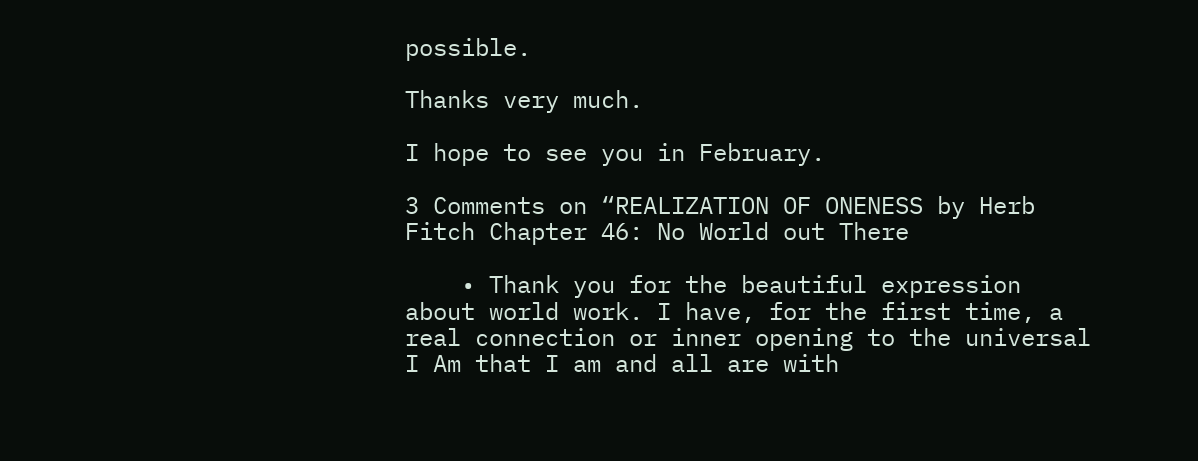possible.

Thanks very much.

I hope to see you in February.

3 Comments on “REALIZATION OF ONENESS by Herb Fitch Chapter 46: No World out There

    • Thank you for the beautiful expression about world work. I have, for the first time, a real connection or inner opening to the universal I Am that I am and all are with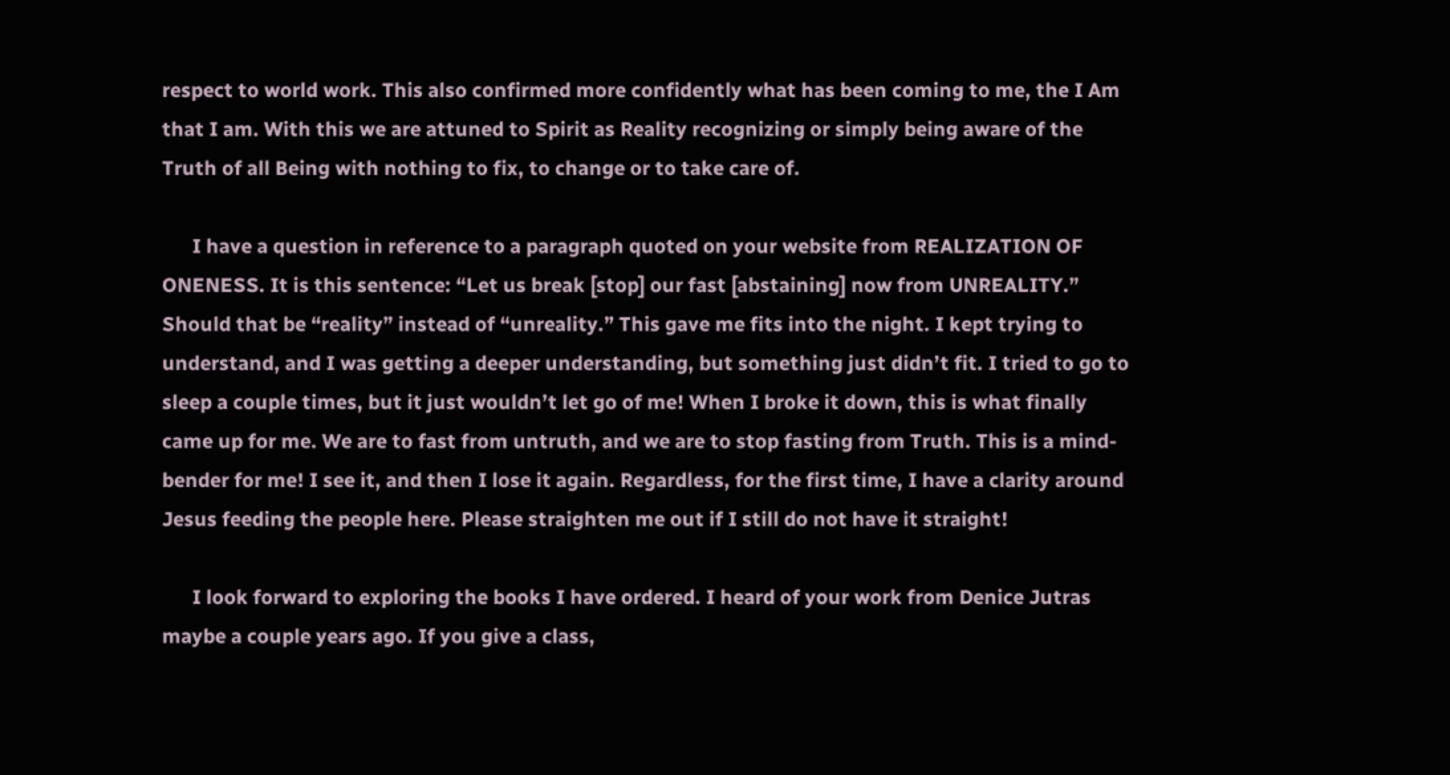respect to world work. This also confirmed more confidently what has been coming to me, the I Am that I am. With this we are attuned to Spirit as Reality recognizing or simply being aware of the Truth of all Being with nothing to fix, to change or to take care of.

      I have a question in reference to a paragraph quoted on your website from REALIZATION OF ONENESS. It is this sentence: “Let us break [stop] our fast [abstaining] now from UNREALITY.” Should that be “reality” instead of “unreality.” This gave me fits into the night. I kept trying to understand, and I was getting a deeper understanding, but something just didn’t fit. I tried to go to sleep a couple times, but it just wouldn’t let go of me! When I broke it down, this is what finally came up for me. We are to fast from untruth, and we are to stop fasting from Truth. This is a mind-bender for me! I see it, and then I lose it again. Regardless, for the first time, I have a clarity around Jesus feeding the people here. Please straighten me out if I still do not have it straight!

      I look forward to exploring the books I have ordered. I heard of your work from Denice Jutras maybe a couple years ago. If you give a class,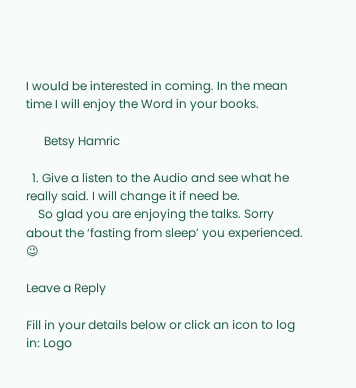I would be interested in coming. In the mean time I will enjoy the Word in your books.

      Betsy Hamric

  1. Give a listen to the Audio and see what he really said. I will change it if need be.
    So glad you are enjoying the talks. Sorry about the ‘fasting from sleep’ you experienced. 😉

Leave a Reply

Fill in your details below or click an icon to log in: Logo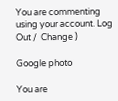You are commenting using your account. Log Out /  Change )

Google photo

You are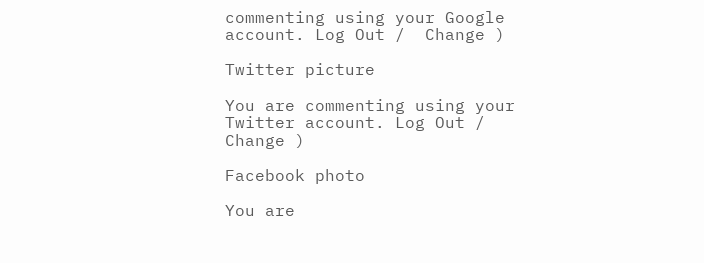commenting using your Google account. Log Out /  Change )

Twitter picture

You are commenting using your Twitter account. Log Out /  Change )

Facebook photo

You are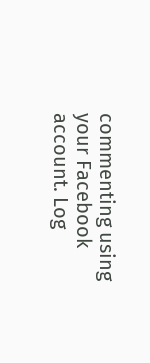commenting using your Facebook account. Log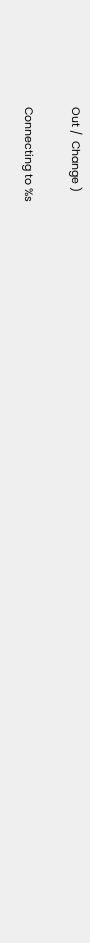Out /  Change )

Connecting to %s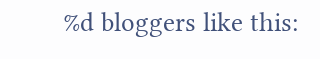%d bloggers like this: